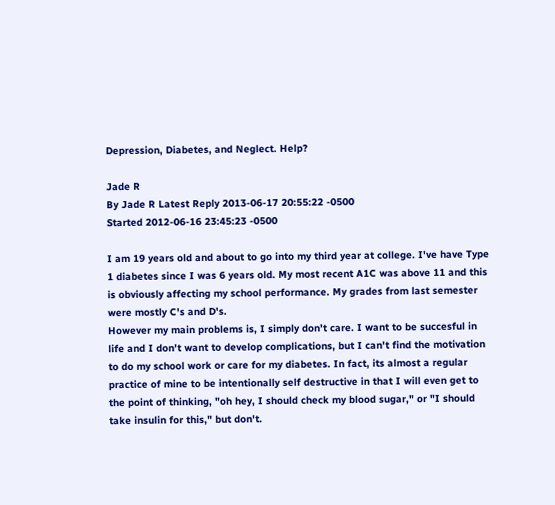Depression, Diabetes, and Neglect. Help?

Jade R
By Jade R Latest Reply 2013-06-17 20:55:22 -0500
Started 2012-06-16 23:45:23 -0500

I am 19 years old and about to go into my third year at college. I've have Type 1 diabetes since I was 6 years old. My most recent A1C was above 11 and this is obviously affecting my school performance. My grades from last semester were mostly C's and D's.
However my main problems is, I simply don't care. I want to be succesful in life and I don't want to develop complications, but I can't find the motivation to do my school work or care for my diabetes. In fact, its almost a regular practice of mine to be intentionally self destructive in that I will even get to the point of thinking, "oh hey, I should check my blood sugar," or "I should take insulin for this," but don't.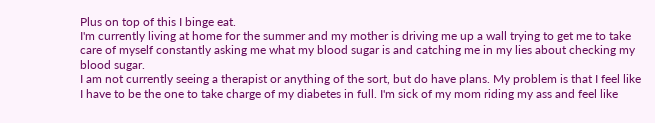Plus on top of this I binge eat.
I'm currently living at home for the summer and my mother is driving me up a wall trying to get me to take care of myself constantly asking me what my blood sugar is and catching me in my lies about checking my blood sugar.
I am not currently seeing a therapist or anything of the sort, but do have plans. My problem is that I feel like I have to be the one to take charge of my diabetes in full. I'm sick of my mom riding my ass and feel like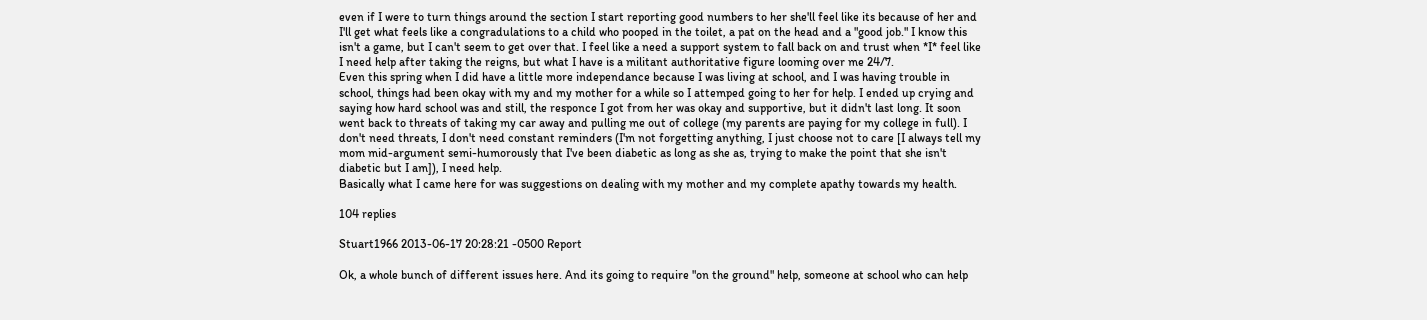even if I were to turn things around the section I start reporting good numbers to her she'll feel like its because of her and I'll get what feels like a congradulations to a child who pooped in the toilet, a pat on the head and a "good job." I know this isn't a game, but I can't seem to get over that. I feel like a need a support system to fall back on and trust when *I* feel like I need help after taking the reigns, but what I have is a militant authoritative figure looming over me 24/7.
Even this spring when I did have a little more independance because I was living at school, and I was having trouble in school, things had been okay with my and my mother for a while so I attemped going to her for help. I ended up crying and saying how hard school was and still, the responce I got from her was okay and supportive, but it didn't last long. It soon went back to threats of taking my car away and pulling me out of college (my parents are paying for my college in full). I don't need threats, I don't need constant reminders (I'm not forgetting anything, I just choose not to care [I always tell my mom mid-argument semi-humorously that I've been diabetic as long as she as, trying to make the point that she isn't diabetic but I am]), I need help.
Basically what I came here for was suggestions on dealing with my mother and my complete apathy towards my health.

104 replies

Stuart1966 2013-06-17 20:28:21 -0500 Report

Ok, a whole bunch of different issues here. And its going to require "on the ground" help, someone at school who can help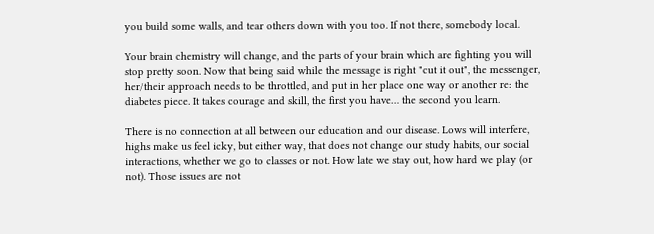you build some walls, and tear others down with you too. If not there, somebody local.

Your brain chemistry will change, and the parts of your brain which are fighting you will stop pretty soon. Now that being said while the message is right "cut it out", the messenger, her/their approach needs to be throttled, and put in her place one way or another re: the diabetes piece. It takes courage and skill, the first you have… the second you learn.

There is no connection at all between our education and our disease. Lows will interfere, highs make us feel icky, but either way, that does not change our study habits, our social interactions, whether we go to classes or not. How late we stay out, how hard we play (or not). Those issues are not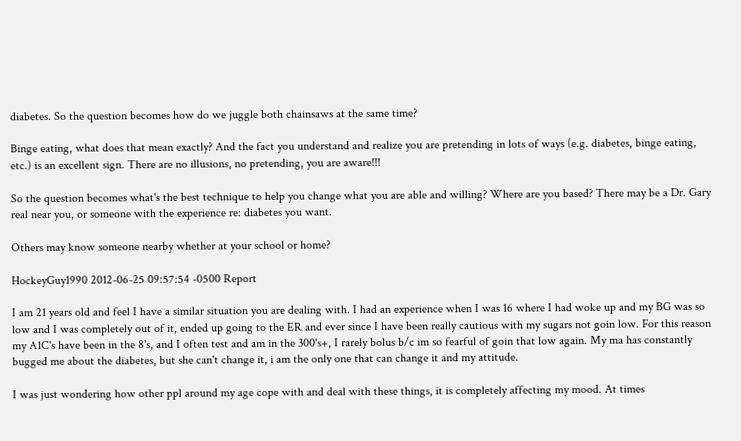diabetes. So the question becomes how do we juggle both chainsaws at the same time?

Binge eating, what does that mean exactly? And the fact you understand and realize you are pretending in lots of ways (e.g. diabetes, binge eating, etc.) is an excellent sign. There are no illusions, no pretending, you are aware!!!

So the question becomes what's the best technique to help you change what you are able and willing? Where are you based? There may be a Dr. Gary real near you, or someone with the experience re: diabetes you want.

Others may know someone nearby whether at your school or home?

HockeyGuy1990 2012-06-25 09:57:54 -0500 Report

I am 21 years old and feel I have a similar situation you are dealing with. I had an experience when I was 16 where I had woke up and my BG was so low and I was completely out of it, ended up going to the ER and ever since I have been really cautious with my sugars not goin low. For this reason my A1C's have been in the 8's, and I often test and am in the 300's+, I rarely bolus b/c im so fearful of goin that low again. My ma has constantly bugged me about the diabetes, but she can't change it, i am the only one that can change it and my attitude.

I was just wondering how other ppl around my age cope with and deal with these things, it is completely affecting my mood. At times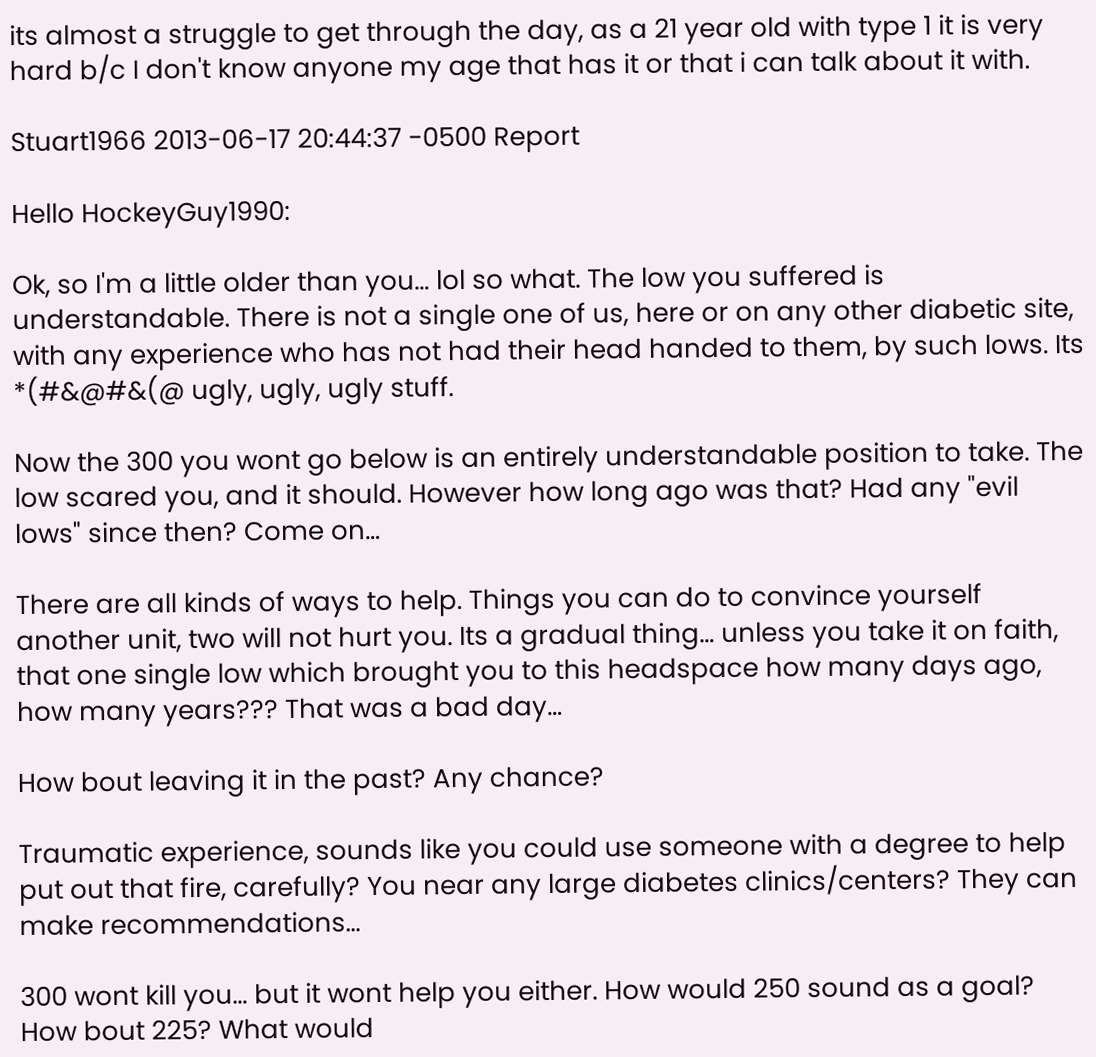its almost a struggle to get through the day, as a 21 year old with type 1 it is very hard b/c I don't know anyone my age that has it or that i can talk about it with.

Stuart1966 2013-06-17 20:44:37 -0500 Report

Hello HockeyGuy1990:

Ok, so I'm a little older than you… lol so what. The low you suffered is understandable. There is not a single one of us, here or on any other diabetic site, with any experience who has not had their head handed to them, by such lows. Its *(#&@#&(@ ugly, ugly, ugly stuff.

Now the 300 you wont go below is an entirely understandable position to take. The low scared you, and it should. However how long ago was that? Had any "evil lows" since then? Come on…

There are all kinds of ways to help. Things you can do to convince yourself another unit, two will not hurt you. Its a gradual thing… unless you take it on faith, that one single low which brought you to this headspace how many days ago, how many years??? That was a bad day…

How bout leaving it in the past? Any chance?

Traumatic experience, sounds like you could use someone with a degree to help put out that fire, carefully? You near any large diabetes clinics/centers? They can make recommendations…

300 wont kill you… but it wont help you either. How would 250 sound as a goal? How bout 225? What would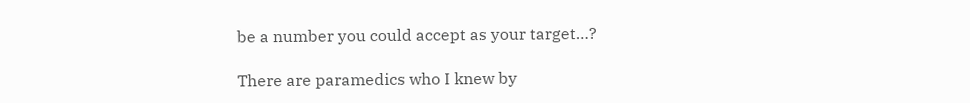be a number you could accept as your target…?

There are paramedics who I knew by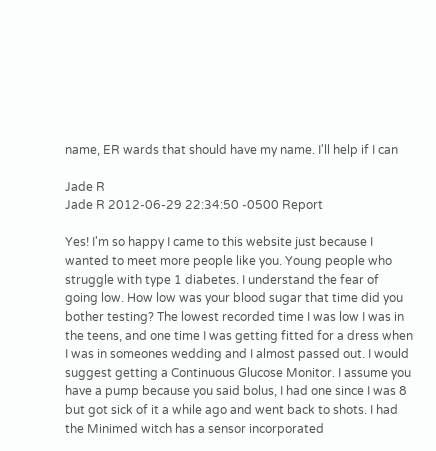name, ER wards that should have my name. I'll help if I can

Jade R
Jade R 2012-06-29 22:34:50 -0500 Report

Yes! I'm so happy I came to this website just because I wanted to meet more people like you. Young people who struggle with type 1 diabetes. I understand the fear of going low. How low was your blood sugar that time did you bother testing? The lowest recorded time I was low I was in the teens, and one time I was getting fitted for a dress when I was in someones wedding and I almost passed out. I would suggest getting a Continuous Glucose Monitor. I assume you have a pump because you said bolus, I had one since I was 8 but got sick of it a while ago and went back to shots. I had the Minimed witch has a sensor incorporated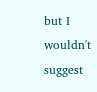but I wouldn't suggest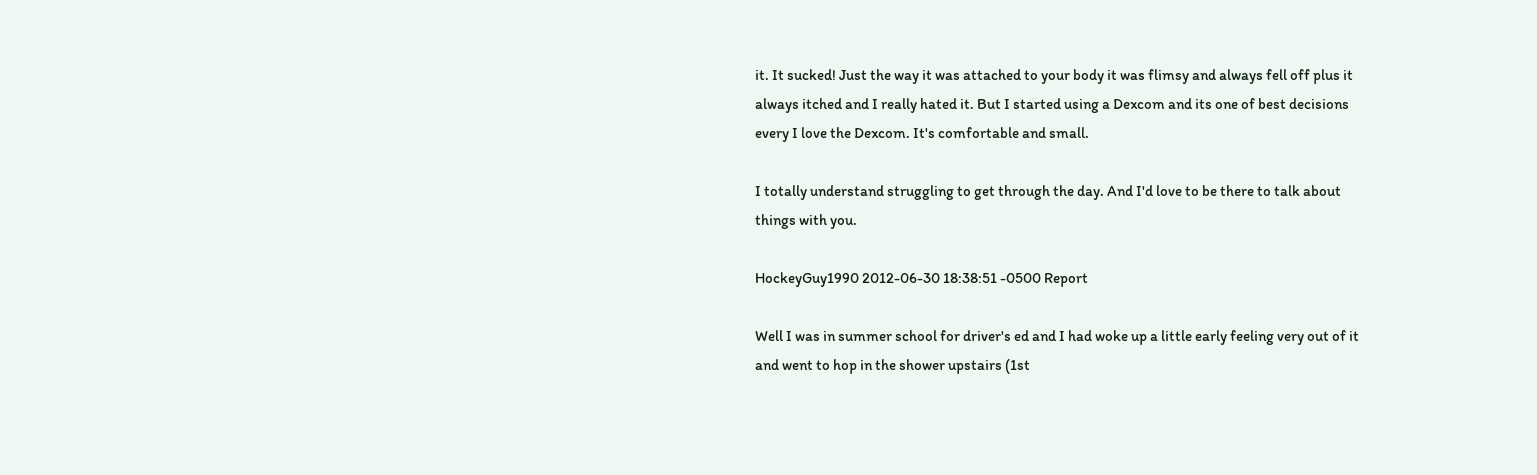it. It sucked! Just the way it was attached to your body it was flimsy and always fell off plus it always itched and I really hated it. But I started using a Dexcom and its one of best decisions every I love the Dexcom. It's comfortable and small.

I totally understand struggling to get through the day. And I'd love to be there to talk about things with you.

HockeyGuy1990 2012-06-30 18:38:51 -0500 Report

Well I was in summer school for driver's ed and I had woke up a little early feeling very out of it and went to hop in the shower upstairs (1st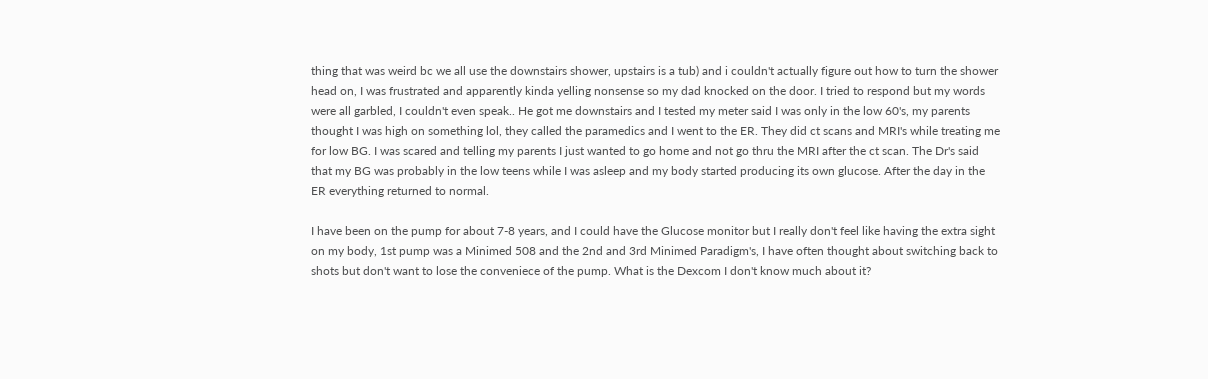thing that was weird bc we all use the downstairs shower, upstairs is a tub) and i couldn't actually figure out how to turn the shower head on, I was frustrated and apparently kinda yelling nonsense so my dad knocked on the door. I tried to respond but my words were all garbled, I couldn't even speak.. He got me downstairs and I tested my meter said I was only in the low 60's, my parents thought I was high on something lol, they called the paramedics and I went to the ER. They did ct scans and MRI's while treating me for low BG. I was scared and telling my parents I just wanted to go home and not go thru the MRI after the ct scan. The Dr's said that my BG was probably in the low teens while I was asleep and my body started producing its own glucose. After the day in the ER everything returned to normal.

I have been on the pump for about 7-8 years, and I could have the Glucose monitor but I really don't feel like having the extra sight on my body, 1st pump was a Minimed 508 and the 2nd and 3rd Minimed Paradigm's, I have often thought about switching back to shots but don't want to lose the conveniece of the pump. What is the Dexcom I don't know much about it?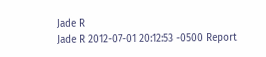Jade R
Jade R 2012-07-01 20:12:53 -0500 Report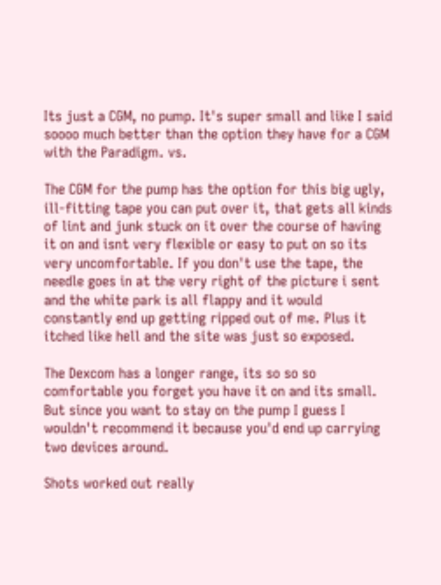Its just a CGM, no pump. It's super small and like I said soooo much better than the option they have for a CGM with the Paradigm. vs.

The CGM for the pump has the option for this big ugly, ill-fitting tape you can put over it, that gets all kinds of lint and junk stuck on it over the course of having it on and isnt very flexible or easy to put on so its very uncomfortable. If you don't use the tape, the needle goes in at the very right of the picture i sent and the white park is all flappy and it would constantly end up getting ripped out of me. Plus it itched like hell and the site was just so exposed.

The Dexcom has a longer range, its so so so comfortable you forget you have it on and its small. But since you want to stay on the pump I guess I wouldn't recommend it because you'd end up carrying two devices around.

Shots worked out really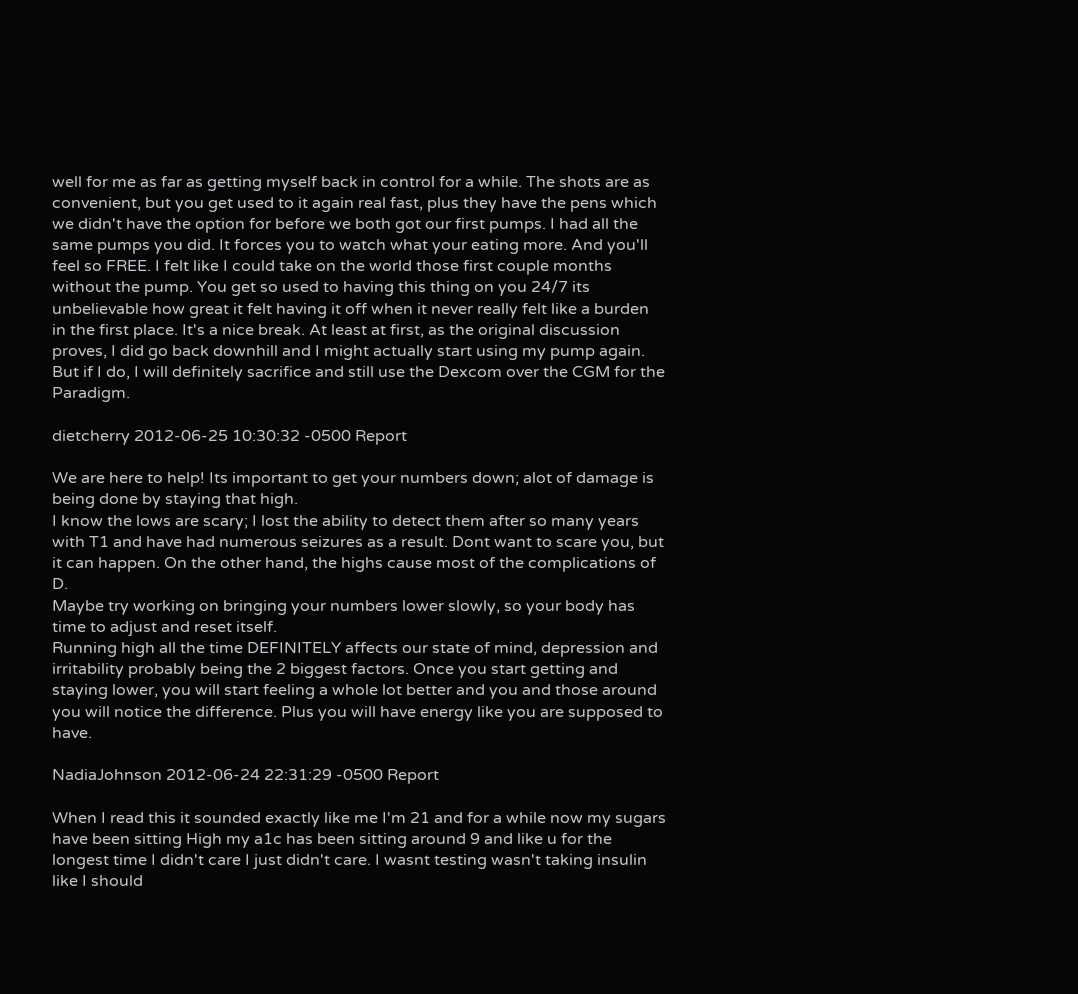well for me as far as getting myself back in control for a while. The shots are as convenient, but you get used to it again real fast, plus they have the pens which we didn't have the option for before we both got our first pumps. I had all the same pumps you did. It forces you to watch what your eating more. And you'll feel so FREE. I felt like I could take on the world those first couple months without the pump. You get so used to having this thing on you 24/7 its unbelievable how great it felt having it off when it never really felt like a burden in the first place. It's a nice break. At least at first, as the original discussion proves, I did go back downhill and I might actually start using my pump again. But if I do, I will definitely sacrifice and still use the Dexcom over the CGM for the Paradigm.

dietcherry 2012-06-25 10:30:32 -0500 Report

We are here to help! Its important to get your numbers down; alot of damage is being done by staying that high.
I know the lows are scary; I lost the ability to detect them after so many years with T1 and have had numerous seizures as a result. Dont want to scare you, but it can happen. On the other hand, the highs cause most of the complications of D.
Maybe try working on bringing your numbers lower slowly, so your body has time to adjust and reset itself.
Running high all the time DEFINITELY affects our state of mind, depression and irritability probably being the 2 biggest factors. Once you start getting and staying lower, you will start feeling a whole lot better and you and those around you will notice the difference. Plus you will have energy like you are supposed to have.

NadiaJohnson 2012-06-24 22:31:29 -0500 Report

When I read this it sounded exactly like me I'm 21 and for a while now my sugars have been sitting High my a1c has been sitting around 9 and like u for the longest time I didn't care I just didn't care. I wasnt testing wasn't taking insulin like I should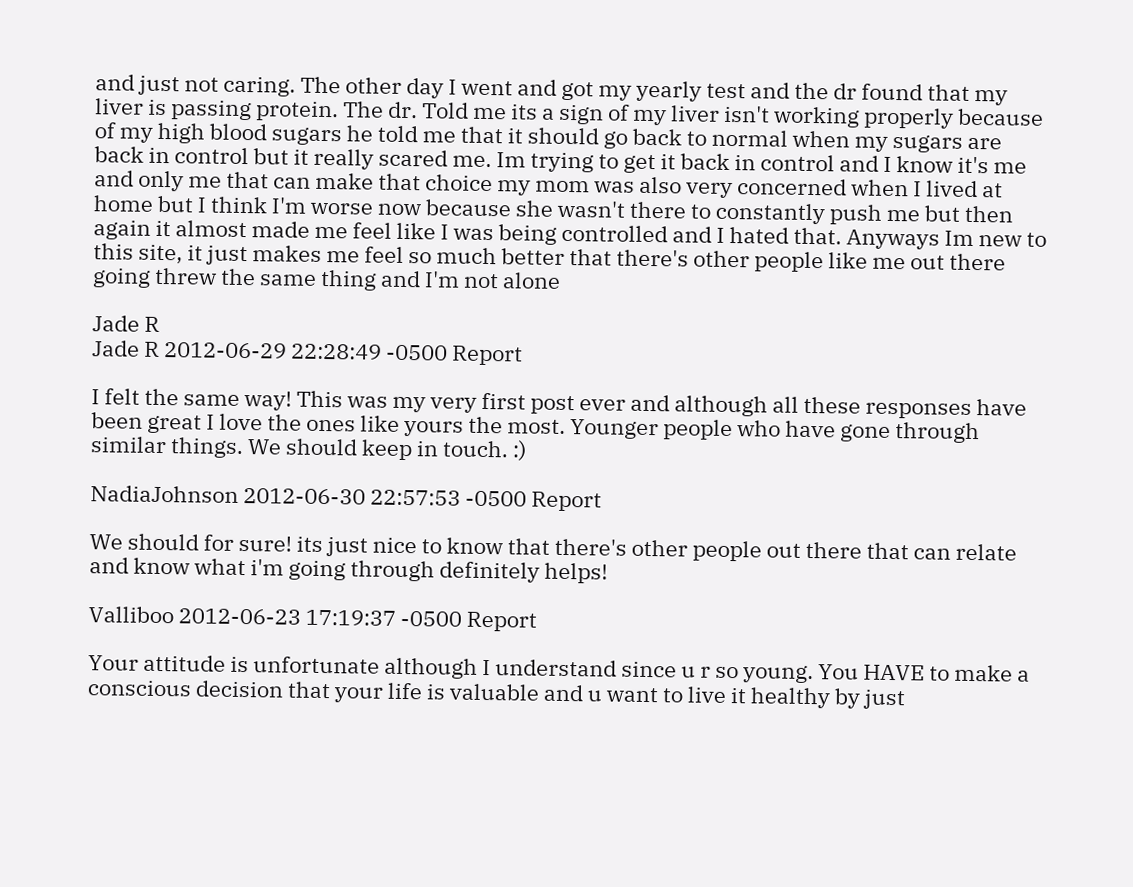and just not caring. The other day I went and got my yearly test and the dr found that my liver is passing protein. The dr. Told me its a sign of my liver isn't working properly because of my high blood sugars he told me that it should go back to normal when my sugars are back in control but it really scared me. Im trying to get it back in control and I know it's me and only me that can make that choice my mom was also very concerned when I lived at home but I think I'm worse now because she wasn't there to constantly push me but then again it almost made me feel like I was being controlled and I hated that. Anyways Im new to this site, it just makes me feel so much better that there's other people like me out there going threw the same thing and I'm not alone

Jade R
Jade R 2012-06-29 22:28:49 -0500 Report

I felt the same way! This was my very first post ever and although all these responses have been great I love the ones like yours the most. Younger people who have gone through similar things. We should keep in touch. :)

NadiaJohnson 2012-06-30 22:57:53 -0500 Report

We should for sure! its just nice to know that there's other people out there that can relate and know what i'm going through definitely helps!

Valliboo 2012-06-23 17:19:37 -0500 Report

Your attitude is unfortunate although I understand since u r so young. You HAVE to make a conscious decision that your life is valuable and u want to live it healthy by just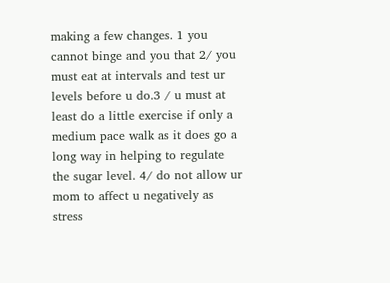making a few changes. 1 you cannot binge and you that 2/ you must eat at intervals and test ur levels before u do.3 / u must at least do a little exercise if only a medium pace walk as it does go a long way in helping to regulate the sugar level. 4/ do not allow ur mom to affect u negatively as stress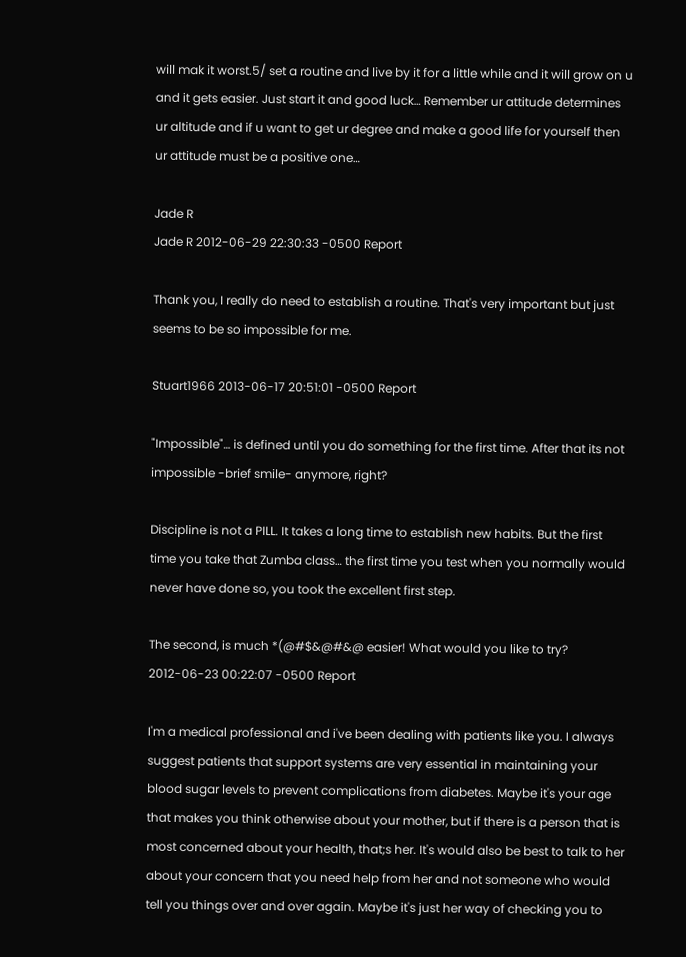will mak it worst.5/ set a routine and live by it for a little while and it will grow on u and it gets easier. Just start it and good luck… Remember ur attitude determines ur altitude and if u want to get ur degree and make a good life for yourself then ur attitude must be a positive one…

Jade R
Jade R 2012-06-29 22:30:33 -0500 Report

Thank you, I really do need to establish a routine. That's very important but just seems to be so impossible for me.

Stuart1966 2013-06-17 20:51:01 -0500 Report

"Impossible"… is defined until you do something for the first time. After that its not impossible -brief smile- anymore, right?

Discipline is not a PILL. It takes a long time to establish new habits. But the first time you take that Zumba class… the first time you test when you normally would never have done so, you took the excellent first step.

The second, is much *(@#$&@#&@ easier! What would you like to try? 2012-06-23 00:22:07 -0500 Report

I'm a medical professional and i've been dealing with patients like you. I always suggest patients that support systems are very essential in maintaining your blood sugar levels to prevent complications from diabetes. Maybe it's your age that makes you think otherwise about your mother, but if there is a person that is most concerned about your health, that;s her. It's would also be best to talk to her about your concern that you need help from her and not someone who would tell you things over and over again. Maybe it's just her way of checking you to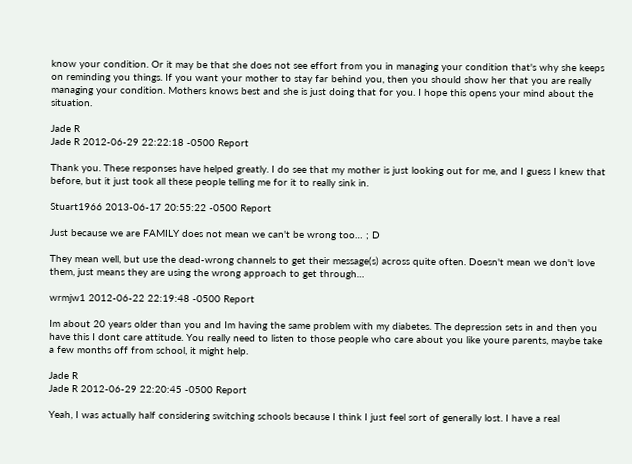know your condition. Or it may be that she does not see effort from you in managing your condition that's why she keeps on reminding you things. If you want your mother to stay far behind you, then you should show her that you are really managing your condition. Mothers knows best and she is just doing that for you. I hope this opens your mind about the situation.

Jade R
Jade R 2012-06-29 22:22:18 -0500 Report

Thank you. These responses have helped greatly. I do see that my mother is just looking out for me, and I guess I knew that before, but it just took all these people telling me for it to really sink in.

Stuart1966 2013-06-17 20:55:22 -0500 Report

Just because we are FAMILY does not mean we can't be wrong too… ; D

They mean well, but use the dead-wrong channels to get their message(s) across quite often. Doesn't mean we don't love them, just means they are using the wrong approach to get through…

wrmjw1 2012-06-22 22:19:48 -0500 Report

Im about 20 years older than you and Im having the same problem with my diabetes. The depression sets in and then you have this I dont care attitude. You really need to listen to those people who care about you like youre parents, maybe take a few months off from school, it might help.

Jade R
Jade R 2012-06-29 22:20:45 -0500 Report

Yeah, I was actually half considering switching schools because I think I just feel sort of generally lost. I have a real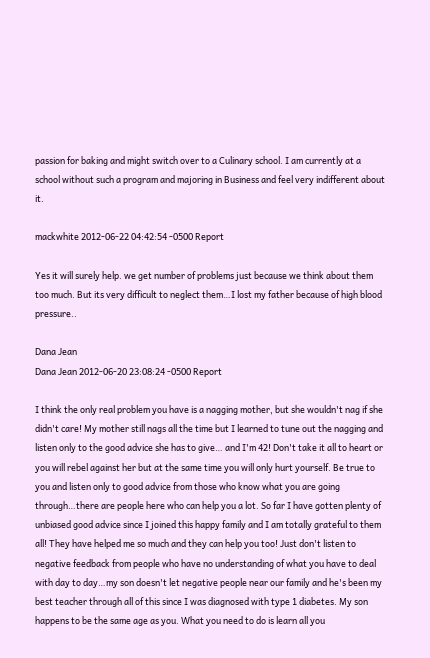passion for baking and might switch over to a Culinary school. I am currently at a school without such a program and majoring in Business and feel very indifferent about it.

mackwhite 2012-06-22 04:42:54 -0500 Report

Yes it will surely help. we get number of problems just because we think about them too much. But its very difficult to neglect them…I lost my father because of high blood pressure..

Dana Jean
Dana Jean 2012-06-20 23:08:24 -0500 Report

I think the only real problem you have is a nagging mother, but she wouldn't nag if she didn't care! My mother still nags all the time but I learned to tune out the nagging and listen only to the good advice she has to give… and I'm 42! Don't take it all to heart or you will rebel against her but at the same time you will only hurt yourself. Be true to you and listen only to good advice from those who know what you are going through…there are people here who can help you a lot. So far I have gotten plenty of unbiased good advice since I joined this happy family and I am totally grateful to them all! They have helped me so much and they can help you too! Just don't listen to negative feedback from people who have no understanding of what you have to deal with day to day…my son doesn't let negative people near our family and he's been my best teacher through all of this since I was diagnosed with type 1 diabetes. My son happens to be the same age as you. What you need to do is learn all you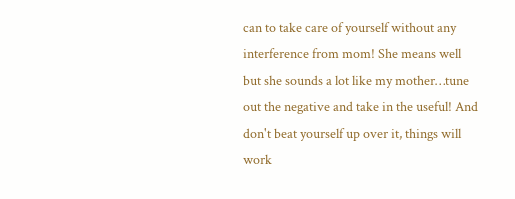can to take care of yourself without any interference from mom! She means well but she sounds a lot like my mother…tune out the negative and take in the useful! And don't beat yourself up over it, things will work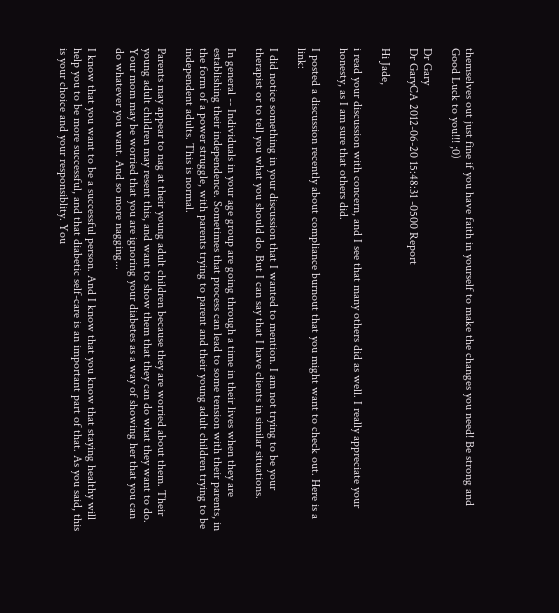themselves out just fine if you have faith in yourself to make the changes you need! Be strong and Good Luck to you!!! ;0)

Dr Gary
Dr GaryCA 2012-06-20 15:48:31 -0500 Report

Hi Jade,

i read your discussion with concern, and I see that many others did as well. I really appreciate your honesty, as I am sure that others did.

I posted a discussion recently about compliance burnout that you might want to check out. Here is a link:

I did notice something in your discussion that I wanted to mention. I am not trying to be your therapist or to tell you what you should do. But I can say that I have clients in similar situations.

In general -- Individuals in your age group are going through a time in their lives when they are establishing their independence. Sometimes that process can lead to some tension with their parents, in the form of a power struggle, with parents trying to parent and their young adult children trying to be independent adults. This is normal.

Parents may appear to nag at their young adult children because they are worried about them. Their young adult children may resent this, and want to show them that they can do what they want to do. Your mom may be worried that you are ignoring your diabetes as a way of showing her that you can do whatever you want. And so more nagging...

I know that you want to be a successful person. And I know that you know that staying healthy will help you to be more successful, and that diabetic self-care is an important part of that. As you said, this is your choice and your responsiblity. You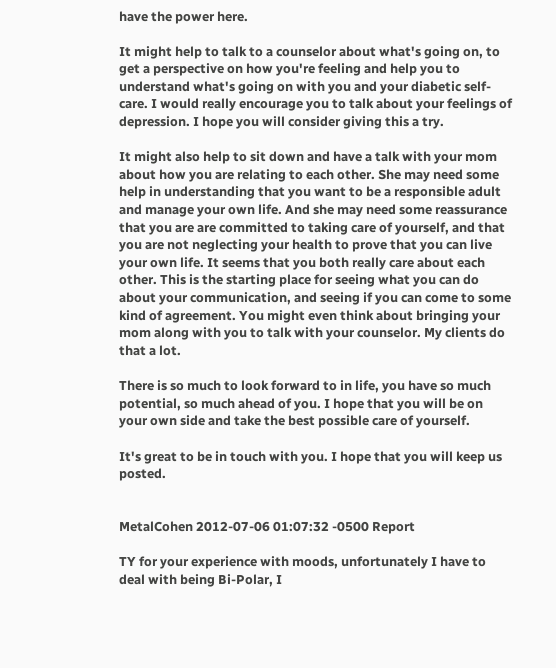have the power here.

It might help to talk to a counselor about what's going on, to get a perspective on how you're feeling and help you to understand what's going on with you and your diabetic self-care. I would really encourage you to talk about your feelings of depression. I hope you will consider giving this a try.

It might also help to sit down and have a talk with your mom about how you are relating to each other. She may need some help in understanding that you want to be a responsible adult and manage your own life. And she may need some reassurance that you are are committed to taking care of yourself, and that you are not neglecting your health to prove that you can live your own life. It seems that you both really care about each other. This is the starting place for seeing what you can do about your communication, and seeing if you can come to some kind of agreement. You might even think about bringing your mom along with you to talk with your counselor. My clients do that a lot.

There is so much to look forward to in life, you have so much potential, so much ahead of you. I hope that you will be on your own side and take the best possible care of yourself.

It's great to be in touch with you. I hope that you will keep us posted.


MetalCohen 2012-07-06 01:07:32 -0500 Report

TY for your experience with moods, unfortunately I have to deal with being Bi-Polar, I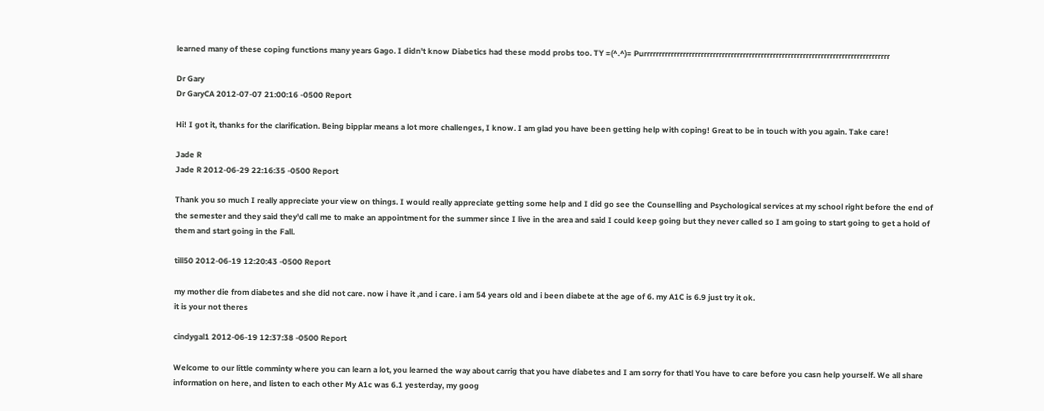learned many of these coping functions many years Gago. I didn't know Diabetics had these modd probs too. TY =(^.^)= Purrrrrrrrrrrrrrrrrrrrrrrrrrrrrrrrrrrrrrrrrrrrrrrrrrrrrrrrrrrrrrrrrrrrrrrrrrrrrrrrrr

Dr Gary
Dr GaryCA 2012-07-07 21:00:16 -0500 Report

Hi! I got it, thanks for the clarification. Being bipplar means a lot more challenges, I know. I am glad you have been getting help with coping! Great to be in touch with you again. Take care!

Jade R
Jade R 2012-06-29 22:16:35 -0500 Report

Thank you so much I really appreciate your view on things. I would really appreciate getting some help and I did go see the Counselling and Psychological services at my school right before the end of the semester and they said they'd call me to make an appointment for the summer since I live in the area and said I could keep going but they never called so I am going to start going to get a hold of them and start going in the Fall.

till50 2012-06-19 12:20:43 -0500 Report

my mother die from diabetes and she did not care. now i have it ,and i care. i am 54 years old and i been diabete at the age of 6. my A1C is 6.9 just try it ok.
it is your not theres

cindygal1 2012-06-19 12:37:38 -0500 Report

Welcome to our little comminty where you can learn a lot, you learned the way about carrig that you have diabetes and I am sorry for thatl You have to care before you casn help yourself. We all share information on here, and listen to each other My A1c was 6.1 yesterday, my goog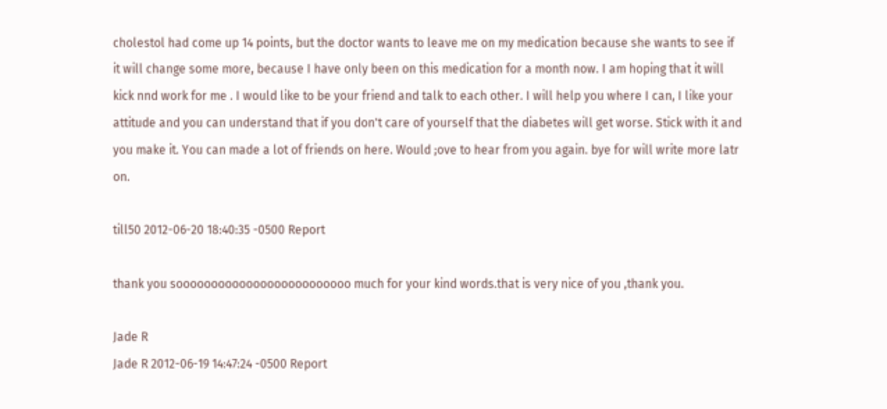cholestol had come up 14 points, but the doctor wants to leave me on my medication because she wants to see if it will change some more, because I have only been on this medication for a month now. I am hoping that it will kick nnd work for me . I would like to be your friend and talk to each other. I will help you where I can, I like your attitude and you can understand that if you don't care of yourself that the diabetes will get worse. Stick with it and you make it. You can made a lot of friends on here. Would ;ove to hear from you again. bye for will write more latr on.

till50 2012-06-20 18:40:35 -0500 Report

thank you sooooooooooooooooooooooooo much for your kind words.that is very nice of you ,thank you.

Jade R
Jade R 2012-06-19 14:47:24 -0500 Report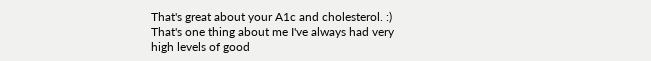That's great about your A1c and cholesterol. :) That's one thing about me I've always had very high levels of good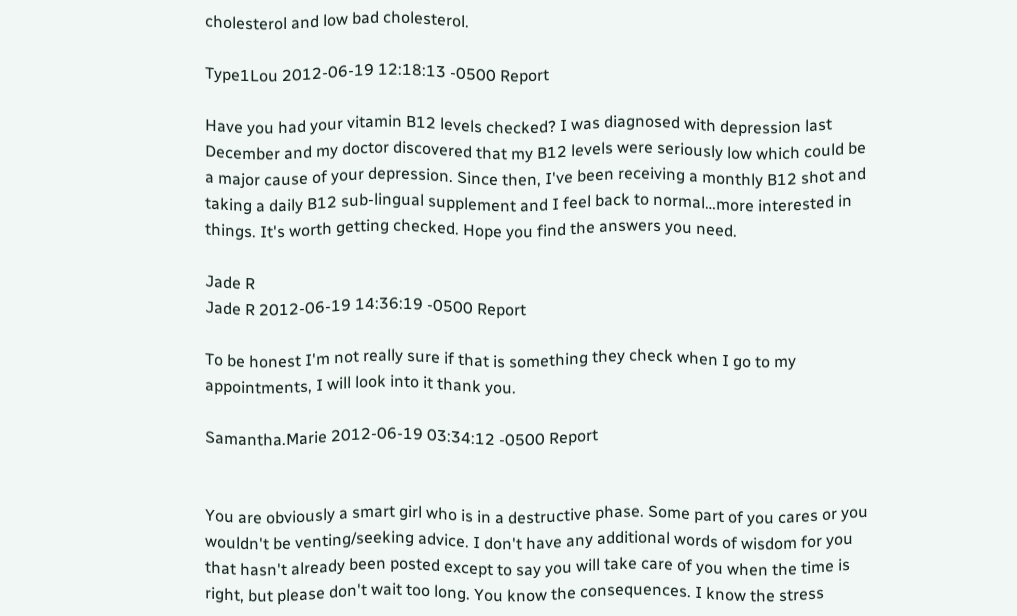cholesterol and low bad cholesterol.

Type1Lou 2012-06-19 12:18:13 -0500 Report

Have you had your vitamin B12 levels checked? I was diagnosed with depression last December and my doctor discovered that my B12 levels were seriously low which could be a major cause of your depression. Since then, I've been receiving a monthly B12 shot and taking a daily B12 sub-lingual supplement and I feel back to normal…more interested in things. It's worth getting checked. Hope you find the answers you need.

Jade R
Jade R 2012-06-19 14:36:19 -0500 Report

To be honest I'm not really sure if that is something they check when I go to my appointments, I will look into it thank you.

Samantha.Marie 2012-06-19 03:34:12 -0500 Report


You are obviously a smart girl who is in a destructive phase. Some part of you cares or you wouldn't be venting/seeking advice. I don't have any additional words of wisdom for you that hasn't already been posted except to say you will take care of you when the time is right, but please don't wait too long. You know the consequences. I know the stress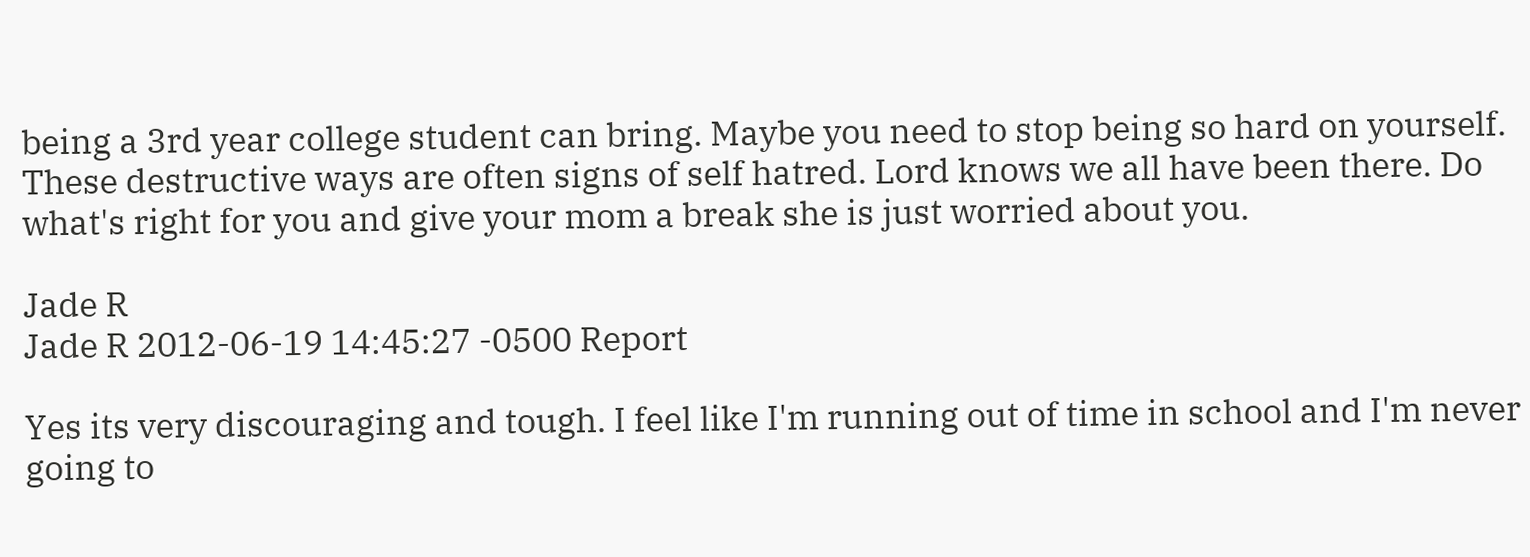being a 3rd year college student can bring. Maybe you need to stop being so hard on yourself. These destructive ways are often signs of self hatred. Lord knows we all have been there. Do what's right for you and give your mom a break she is just worried about you.

Jade R
Jade R 2012-06-19 14:45:27 -0500 Report

Yes its very discouraging and tough. I feel like I'm running out of time in school and I'm never going to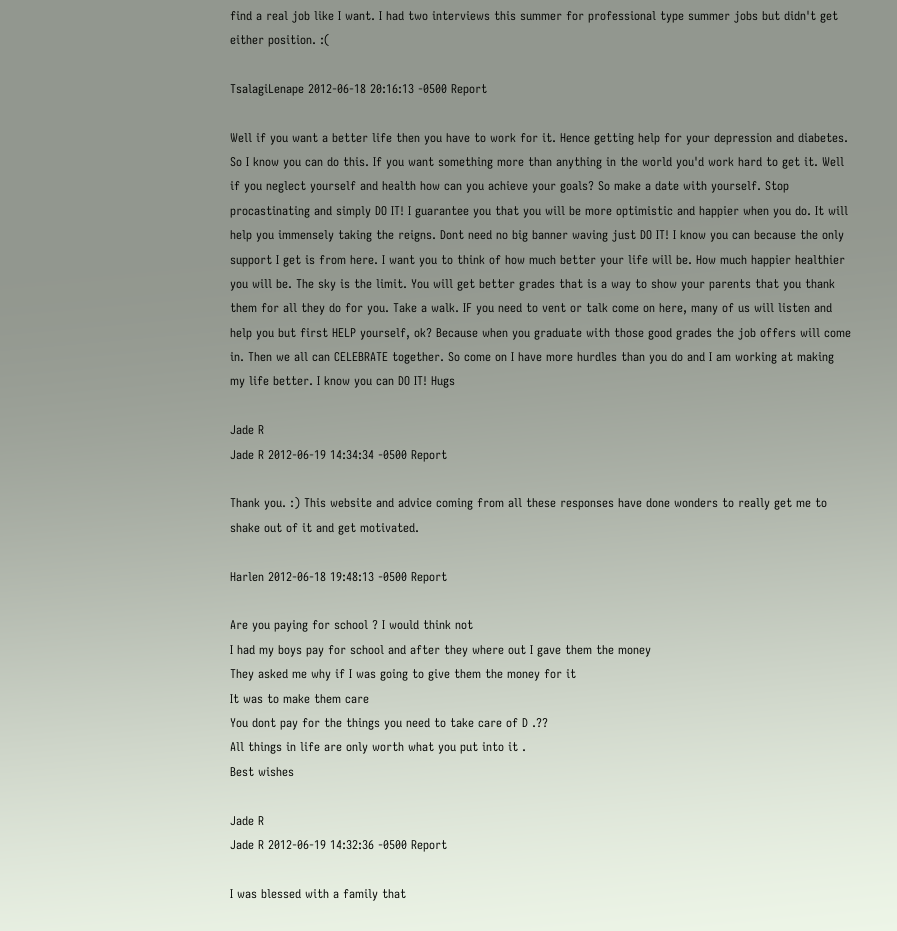find a real job like I want. I had two interviews this summer for professional type summer jobs but didn't get either position. :(

TsalagiLenape 2012-06-18 20:16:13 -0500 Report

Well if you want a better life then you have to work for it. Hence getting help for your depression and diabetes. So I know you can do this. If you want something more than anything in the world you'd work hard to get it. Well if you neglect yourself and health how can you achieve your goals? So make a date with yourself. Stop procastinating and simply DO IT! I guarantee you that you will be more optimistic and happier when you do. It will help you immensely taking the reigns. Dont need no big banner waving just DO IT! I know you can because the only support I get is from here. I want you to think of how much better your life will be. How much happier healthier you will be. The sky is the limit. You will get better grades that is a way to show your parents that you thank them for all they do for you. Take a walk. IF you need to vent or talk come on here, many of us will listen and help you but first HELP yourself, ok? Because when you graduate with those good grades the job offers will come in. Then we all can CELEBRATE together. So come on I have more hurdles than you do and I am working at making my life better. I know you can DO IT! Hugs

Jade R
Jade R 2012-06-19 14:34:34 -0500 Report

Thank you. :) This website and advice coming from all these responses have done wonders to really get me to shake out of it and get motivated.

Harlen 2012-06-18 19:48:13 -0500 Report

Are you paying for school ? I would think not
I had my boys pay for school and after they where out I gave them the money
They asked me why if I was going to give them the money for it
It was to make them care
You dont pay for the things you need to take care of D .??
All things in life are only worth what you put into it .
Best wishes

Jade R
Jade R 2012-06-19 14:32:36 -0500 Report

I was blessed with a family that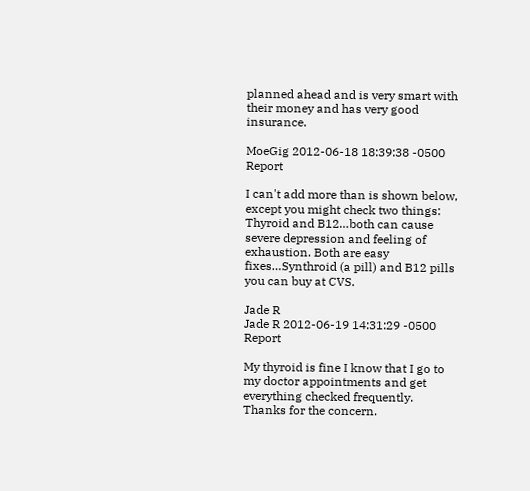planned ahead and is very smart with their money and has very good insurance.

MoeGig 2012-06-18 18:39:38 -0500 Report

I can't add more than is shown below, except you might check two things: Thyroid and B12…both can cause severe depression and feeling of exhaustion. Both are easy fixes…Synthroid (a pill) and B12 pills you can buy at CVS.

Jade R
Jade R 2012-06-19 14:31:29 -0500 Report

My thyroid is fine I know that I go to my doctor appointments and get everything checked frequently. Thanks for the concern.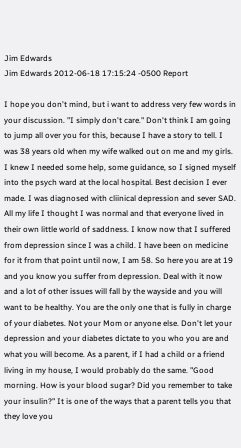Jim Edwards
Jim Edwards 2012-06-18 17:15:24 -0500 Report

I hope you don't mind, but i want to address very few words in your discussion. "I simply don't care." Don't think I am going to jump all over you for this, because I have a story to tell. I was 38 years old when my wife walked out on me and my girls. I knew I needed some help, some guidance, so I signed myself into the psych ward at the local hospital. Best decision I ever made. I was diagnosed with cliinical depression and sever SAD. All my life I thought I was normal and that everyone lived in their own little world of saddness. I know now that I suffered from depression since I was a child. I have been on medicine for it from that point until now, I am 58. So here you are at 19 and you know you suffer from depression. Deal with it now and a lot of other issues will fall by the wayside and you will want to be healthy. You are the only one that is fully in charge of your diabetes. Not your Mom or anyone else. Don't let your depression and your diabetes dictate to you who you are and what you will become. As a parent, if I had a child or a friend living in my house, I would probably do the same. "Good morning. How is your blood sugar? Did you remember to take your insulin?" It is one of the ways that a parent tells you that they love you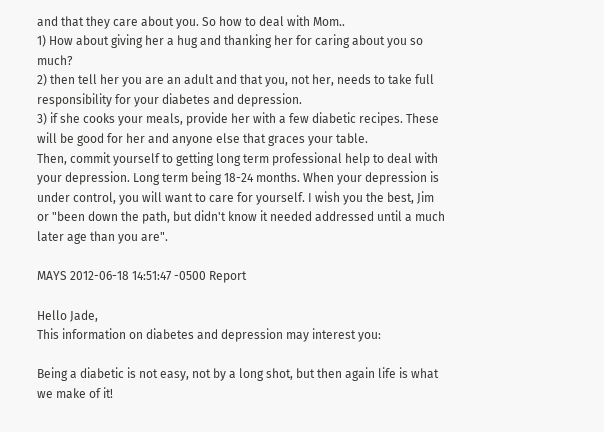and that they care about you. So how to deal with Mom..
1) How about giving her a hug and thanking her for caring about you so much?
2) then tell her you are an adult and that you, not her, needs to take full responsibility for your diabetes and depression.
3) if she cooks your meals, provide her with a few diabetic recipes. These will be good for her and anyone else that graces your table.
Then, commit yourself to getting long term professional help to deal with your depression. Long term being 18-24 months. When your depression is under control, you will want to care for yourself. I wish you the best, Jim
or "been down the path, but didn't know it needed addressed until a much later age than you are".

MAYS 2012-06-18 14:51:47 -0500 Report

Hello Jade,
This information on diabetes and depression may interest you:

Being a diabetic is not easy, not by a long shot, but then again life is what we make of it!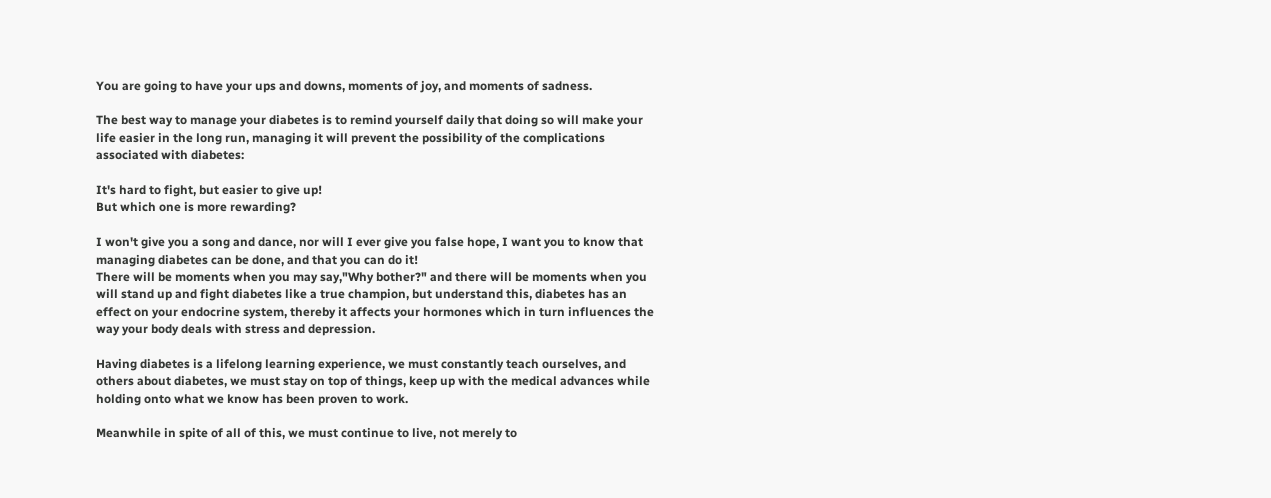You are going to have your ups and downs, moments of joy, and moments of sadness.

The best way to manage your diabetes is to remind yourself daily that doing so will make your life easier in the long run, managing it will prevent the possibility of the complications associated with diabetes:

It's hard to fight, but easier to give up!
But which one is more rewarding?

I won't give you a song and dance, nor will I ever give you false hope, I want you to know that managing diabetes can be done, and that you can do it!
There will be moments when you may say,"Why bother?" and there will be moments when you will stand up and fight diabetes like a true champion, but understand this, diabetes has an effect on your endocrine system, thereby it affects your hormones which in turn influences the way your body deals with stress and depression.

Having diabetes is a lifelong learning experience, we must constantly teach ourselves, and others about diabetes, we must stay on top of things, keep up with the medical advances while holding onto what we know has been proven to work.

Meanwhile in spite of all of this, we must continue to live, not merely to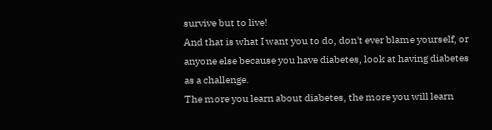survive but to live!
And that is what I want you to do, don't ever blame yourself, or anyone else because you have diabetes, look at having diabetes as a challenge.
The more you learn about diabetes, the more you will learn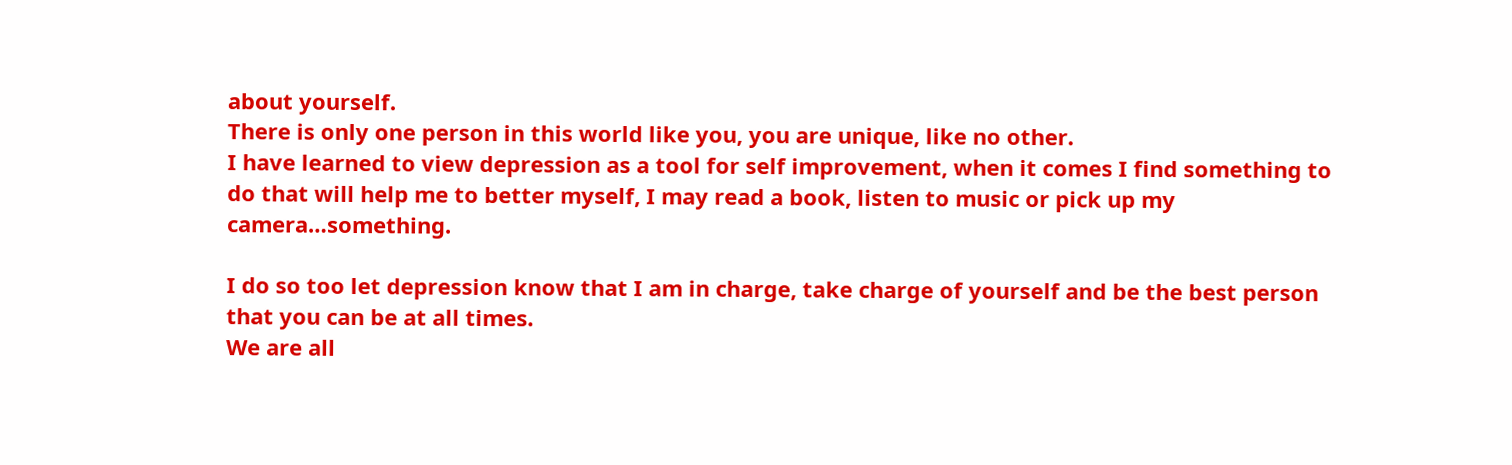about yourself.
There is only one person in this world like you, you are unique, like no other.
I have learned to view depression as a tool for self improvement, when it comes I find something to do that will help me to better myself, I may read a book, listen to music or pick up my camera…something.

I do so too let depression know that I am in charge, take charge of yourself and be the best person that you can be at all times.
We are all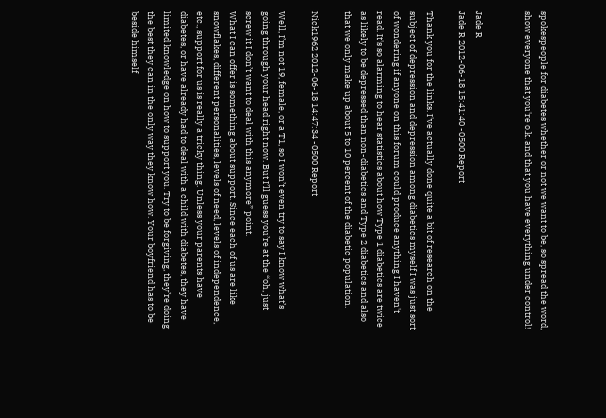spokespeople for diabetes whether or not we want to be, so spread the word, show everyone that you're o.k. and that you have everything under control!


Jade R
Jade R 2012-06-18 15:41:40 -0500 Report

Thank you for the links. I've actually done quite a bit of research on the subject of depression and depression among diabetics myself I was just sort of wondering if anyone on this forum could produce anything I haven't read. It's so alarming to hear statistics about how Type 1 diabetics are twice as likely to be depressed than non-diabetics and Type 2 diabetics and also that we only make up about 5 to 10 percent of the diabetic population.

Nick1962 2012-06-18 14:47:34 -0500 Report

Well, I’m not 19, female, or a T1, so I won’t even try to say I know what’s going through your head right now. But I’ll guess you’re at the “oh, just screw it I don’t want to deal with this anymore” point.
What I can offer is something about support. Since each of us are like snowflakes, different personalities, levels of need, levels of independence, etc., support for us is really a tricky thing. Unless your parents have diabetes, or have already had to deal with a child with diabetes, they have limited knowledge on how to support you. Try to be forgiving, they’re doing the best they can in the only way they know how. Your boyfriend has to be beside himself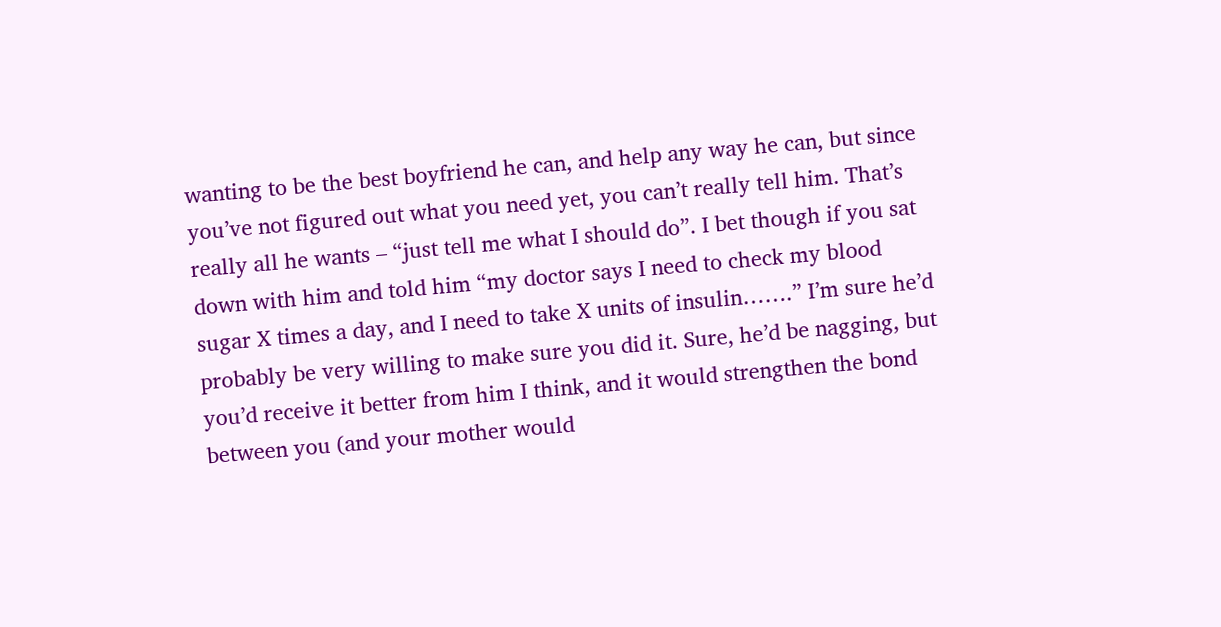wanting to be the best boyfriend he can, and help any way he can, but since you’ve not figured out what you need yet, you can’t really tell him. That’s really all he wants – “just tell me what I should do”. I bet though if you sat down with him and told him “my doctor says I need to check my blood sugar X times a day, and I need to take X units of insulin…….” I’m sure he’d probably be very willing to make sure you did it. Sure, he’d be nagging, but you’d receive it better from him I think, and it would strengthen the bond between you (and your mother would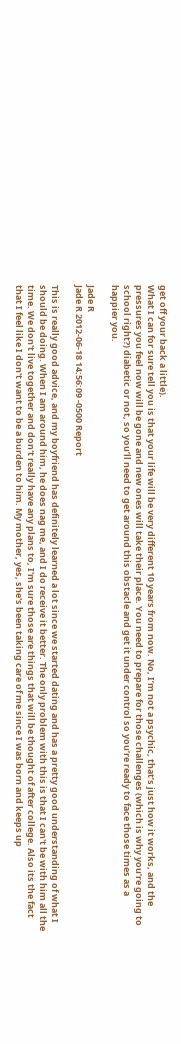get off your back a little).
What I can for sure tell you is that your life will be very different 10 years from now. No, I’m not a psychic, that’s just how it works, and the pressures you feel now will be gone and new ones will take their place. You need to prepare for those challenges (which is why you’re going to school right?) diabetic or not, so you’ll need to get around this obstacle and get it under control so you’re ready to face those times as a happier you.

Jade R
Jade R 2012-06-18 14:56:09 -0500 Report

This is really good advice, and my boyfriend has definitely learned a lot since we started dating and has a pretty good understanding of what I should be doing. When I am around him, he does nag me, and I do receive it better. The only problem with this is that I can't be with him all the time. We don't live together and don't really have any plans to, I'm sure those are things that will be thought of after college. Also its the fact that I feel like I don't want to be a burden to him. My mother, yes, she's been taking care of me since I was born and keeps up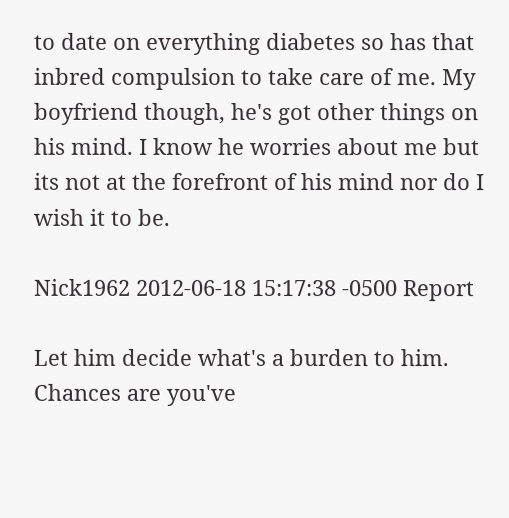to date on everything diabetes so has that inbred compulsion to take care of me. My boyfriend though, he's got other things on his mind. I know he worries about me but its not at the forefront of his mind nor do I wish it to be.

Nick1962 2012-06-18 15:17:38 -0500 Report

Let him decide what's a burden to him. Chances are you've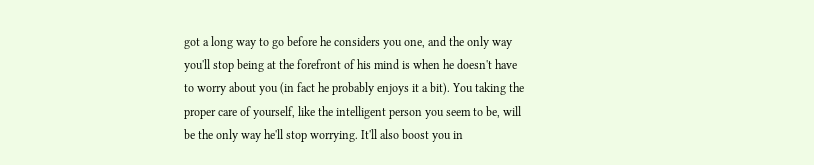got a long way to go before he considers you one, and the only way you'll stop being at the forefront of his mind is when he doesn't have to worry about you (in fact he probably enjoys it a bit). You taking the proper care of yourself, like the intelligent person you seem to be, will be the only way he'll stop worrying. It'll also boost you in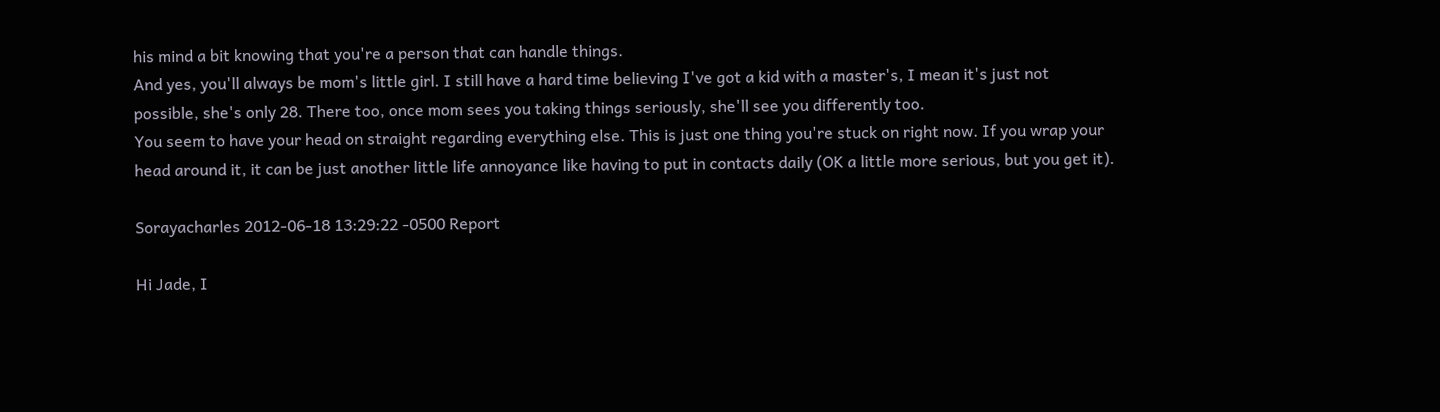his mind a bit knowing that you're a person that can handle things.
And yes, you'll always be mom's little girl. I still have a hard time believing I've got a kid with a master's, I mean it's just not possible, she's only 28. There too, once mom sees you taking things seriously, she'll see you differently too.
You seem to have your head on straight regarding everything else. This is just one thing you're stuck on right now. If you wrap your head around it, it can be just another little life annoyance like having to put in contacts daily (OK a little more serious, but you get it).

Sorayacharles 2012-06-18 13:29:22 -0500 Report

Hi Jade, I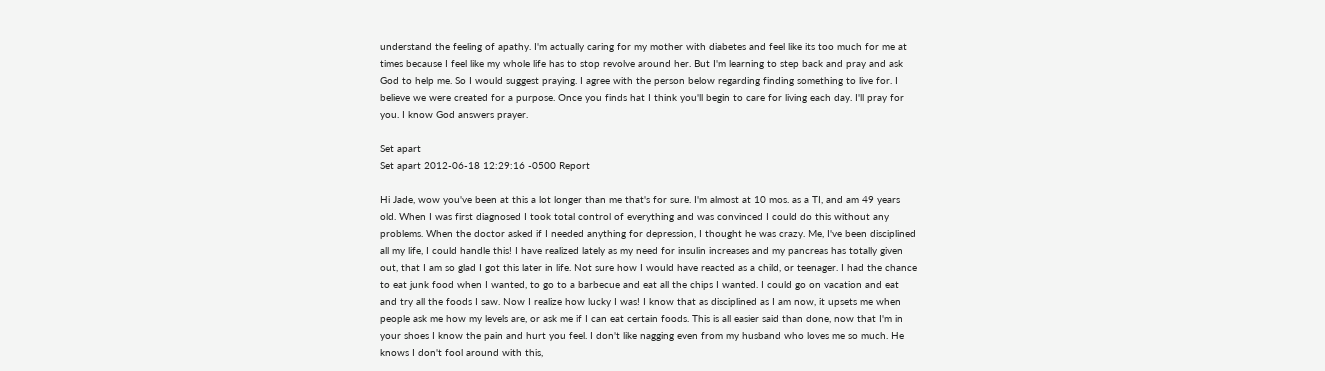understand the feeling of apathy. I'm actually caring for my mother with diabetes and feel like its too much for me at times because I feel like my whole life has to stop revolve around her. But I'm learning to step back and pray and ask God to help me. So I would suggest praying. I agree with the person below regarding finding something to live for. I believe we were created for a purpose. Once you finds hat I think you'll begin to care for living each day. I'll pray for you. I know God answers prayer.

Set apart
Set apart 2012-06-18 12:29:16 -0500 Report

Hi Jade, wow you've been at this a lot longer than me that's for sure. I'm almost at 10 mos. as a TI, and am 49 years old. When I was first diagnosed I took total control of everything and was convinced I could do this without any problems. When the doctor asked if I needed anything for depression, I thought he was crazy. Me, I've been disciplined all my life, I could handle this! I have realized lately as my need for insulin increases and my pancreas has totally given out, that I am so glad I got this later in life. Not sure how I would have reacted as a child, or teenager. I had the chance to eat junk food when I wanted, to go to a barbecue and eat all the chips I wanted. I could go on vacation and eat and try all the foods I saw. Now I realize how lucky I was! I know that as disciplined as I am now, it upsets me when people ask me how my levels are, or ask me if I can eat certain foods. This is all easier said than done, now that I'm in your shoes I know the pain and hurt you feel. I don't like nagging even from my husband who loves me so much. He knows I don't fool around with this,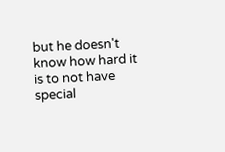but he doesn't know how hard it is to not have special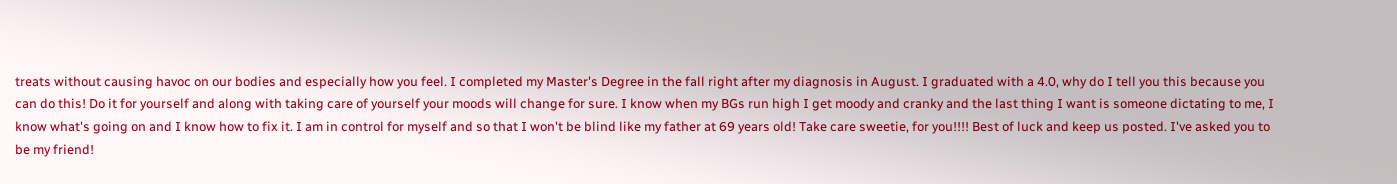treats without causing havoc on our bodies and especially how you feel. I completed my Master's Degree in the fall right after my diagnosis in August. I graduated with a 4.0, why do I tell you this because you can do this! Do it for yourself and along with taking care of yourself your moods will change for sure. I know when my BGs run high I get moody and cranky and the last thing I want is someone dictating to me, I know what's going on and I know how to fix it. I am in control for myself and so that I won't be blind like my father at 69 years old! Take care sweetie, for you!!!! Best of luck and keep us posted. I've asked you to be my friend!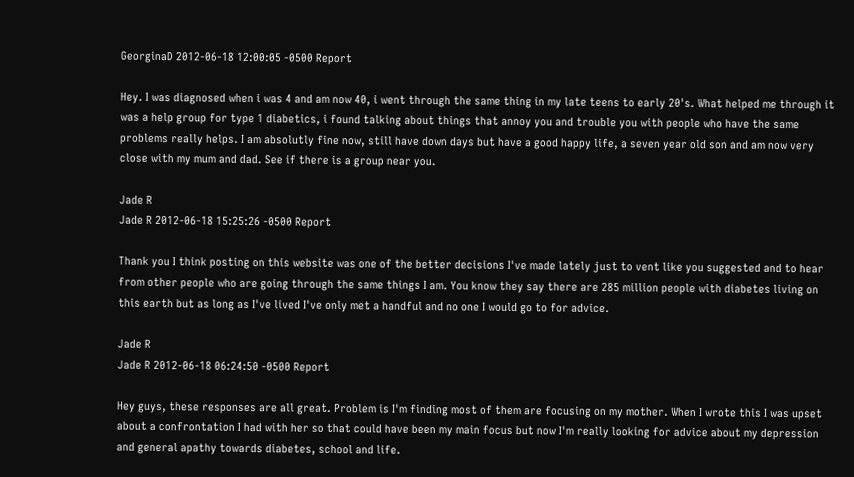GeorginaD 2012-06-18 12:00:05 -0500 Report

Hey. I was diagnosed when i was 4 and am now 40, i went through the same thing in my late teens to early 20's. What helped me through it was a help group for type 1 diabetics, i found talking about things that annoy you and trouble you with people who have the same problems really helps. I am absolutly fine now, still have down days but have a good happy life, a seven year old son and am now very close with my mum and dad. See if there is a group near you.

Jade R
Jade R 2012-06-18 15:25:26 -0500 Report

Thank you I think posting on this website was one of the better decisions I've made lately just to vent like you suggested and to hear from other people who are going through the same things I am. You know they say there are 285 million people with diabetes living on this earth but as long as I've lived I've only met a handful and no one I would go to for advice.

Jade R
Jade R 2012-06-18 06:24:50 -0500 Report

Hey guys, these responses are all great. Problem is I'm finding most of them are focusing on my mother. When I wrote this I was upset about a confrontation I had with her so that could have been my main focus but now I'm really looking for advice about my depression and general apathy towards diabetes, school and life.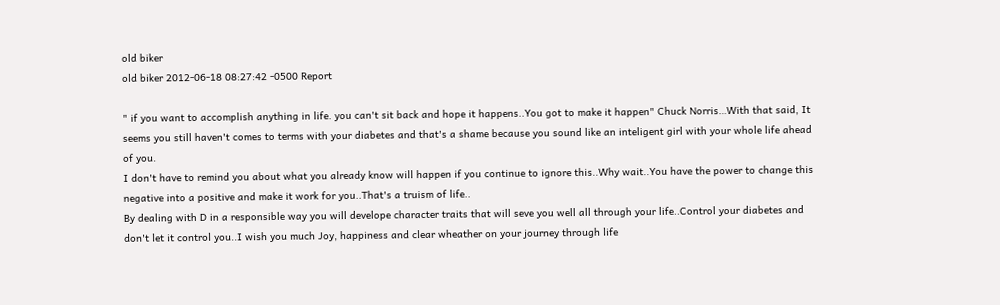old biker
old biker 2012-06-18 08:27:42 -0500 Report

" if you want to accomplish anything in life. you can't sit back and hope it happens..You got to make it happen" Chuck Norris…With that said, It seems you still haven't comes to terms with your diabetes and that's a shame because you sound like an inteligent girl with your whole life ahead of you.
I don't have to remind you about what you already know will happen if you continue to ignore this..Why wait..You have the power to change this negative into a positive and make it work for you..That's a truism of life..
By dealing with D in a responsible way you will develope character traits that will seve you well all through your life..Control your diabetes and don't let it control you..I wish you much Joy, happiness and clear wheather on your journey through life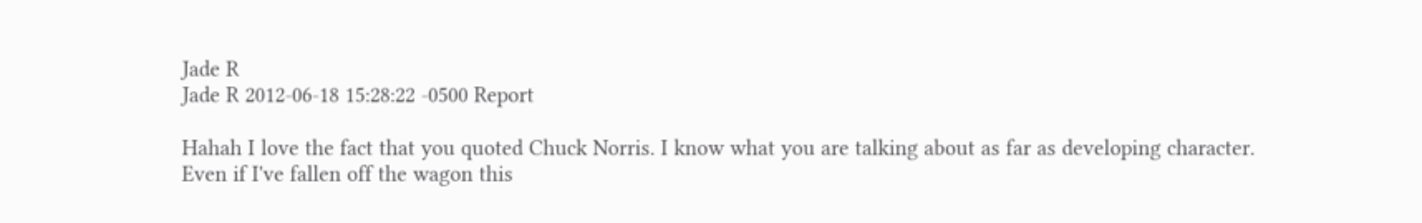Jade R
Jade R 2012-06-18 15:28:22 -0500 Report

Hahah I love the fact that you quoted Chuck Norris. I know what you are talking about as far as developing character. Even if I've fallen off the wagon this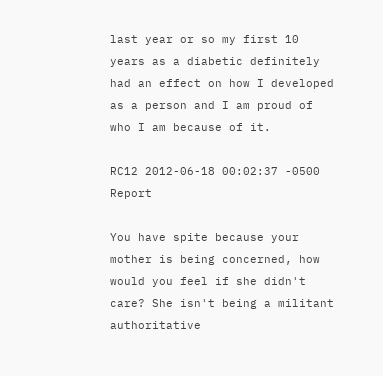last year or so my first 10 years as a diabetic definitely had an effect on how I developed as a person and I am proud of who I am because of it.

RC12 2012-06-18 00:02:37 -0500 Report

You have spite because your mother is being concerned, how would you feel if she didn't care? She isn't being a militant authoritative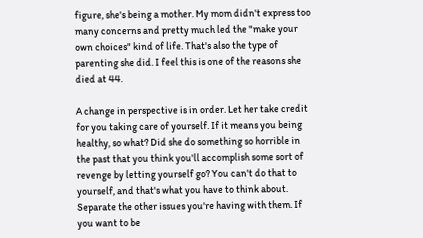figure, she's being a mother. My mom didn't express too many concerns and pretty much led the "make your own choices" kind of life. That's also the type of parenting she did. I feel this is one of the reasons she died at 44.

A change in perspective is in order. Let her take credit for you taking care of yourself. If it means you being healthy, so what? Did she do something so horrible in the past that you think you'll accomplish some sort of revenge by letting yourself go? You can't do that to yourself, and that's what you have to think about. Separate the other issues you're having with them. If you want to be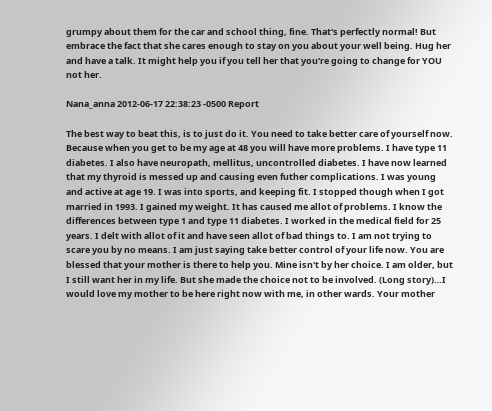grumpy about them for the car and school thing, fine. That's perfectly normal! But embrace the fact that she cares enough to stay on you about your well being. Hug her and have a talk. It might help you if you tell her that you're going to change for YOU not her.

Nana_anna 2012-06-17 22:38:23 -0500 Report

The best way to beat this, is to just do it. You need to take better care of yourself now. Because when you get to be my age at 48 you will have more problems. I have type 11 diabetes. I also have neuropath, mellitus, uncontrolled diabetes. I have now learned that my thyroid is messed up and causing even futher complications. I was young and active at age 19. I was into sports, and keeping fit. I stopped though when I got married in 1993. I gained my weight. It has caused me allot of problems. I know the differences between type 1 and type 11 diabetes. I worked in the medical field for 25 years. I delt with allot of it and have seen allot of bad things to. I am not trying to scare you by no means. I am just saying take better control of your life now. You are blessed that your mother is there to help you. Mine isn't by her choice. I am older, but I still want her in my life. But she made the choice not to be involved. (Long story)…I would love my mother to be here right now with me, in other wards. Your mother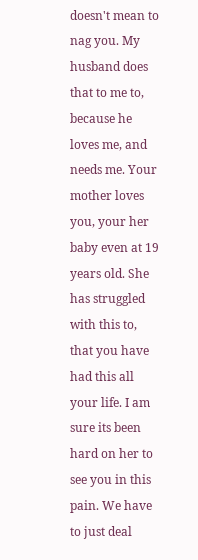doesn't mean to nag you. My husband does that to me to, because he loves me, and needs me. Your mother loves you, your her baby even at 19 years old. She has struggled with this to, that you have had this all your life. I am sure its been hard on her to see you in this pain. We have to just deal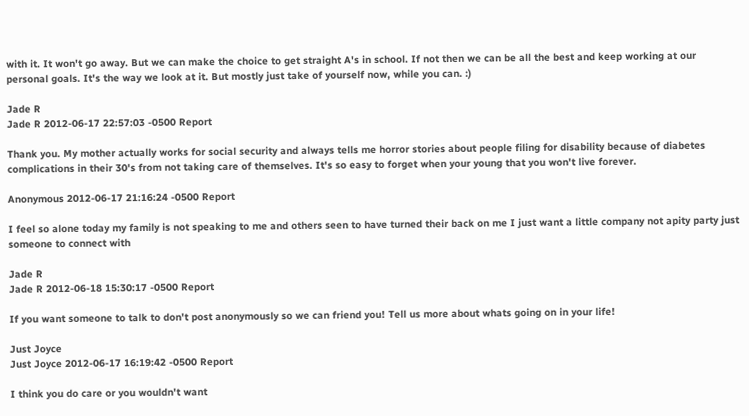with it. It won't go away. But we can make the choice to get straight A's in school. If not then we can be all the best and keep working at our personal goals. It's the way we look at it. But mostly just take of yourself now, while you can. :)

Jade R
Jade R 2012-06-17 22:57:03 -0500 Report

Thank you. My mother actually works for social security and always tells me horror stories about people filing for disability because of diabetes complications in their 30's from not taking care of themselves. It's so easy to forget when your young that you won't live forever.

Anonymous 2012-06-17 21:16:24 -0500 Report

I feel so alone today my family is not speaking to me and others seen to have turned their back on me I just want a little company not apity party just someone to connect with

Jade R
Jade R 2012-06-18 15:30:17 -0500 Report

If you want someone to talk to don't post anonymously so we can friend you! Tell us more about whats going on in your life!

Just Joyce
Just Joyce 2012-06-17 16:19:42 -0500 Report

I think you do care or you wouldn't want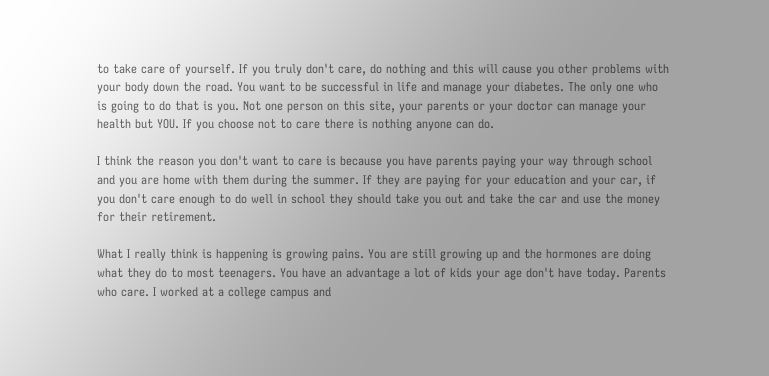to take care of yourself. If you truly don't care, do nothing and this will cause you other problems with your body down the road. You want to be successful in life and manage your diabetes. The only one who is going to do that is you. Not one person on this site, your parents or your doctor can manage your health but YOU. If you choose not to care there is nothing anyone can do.

I think the reason you don't want to care is because you have parents paying your way through school and you are home with them during the summer. If they are paying for your education and your car, if you don't care enough to do well in school they should take you out and take the car and use the money for their retirement.

What I really think is happening is growing pains. You are still growing up and the hormones are doing what they do to most teenagers. You have an advantage a lot of kids your age don't have today. Parents who care. I worked at a college campus and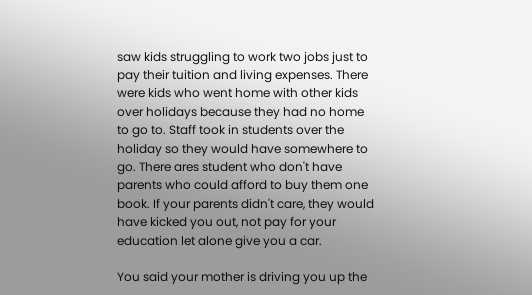saw kids struggling to work two jobs just to pay their tuition and living expenses. There were kids who went home with other kids over holidays because they had no home to go to. Staff took in students over the holiday so they would have somewhere to go. There ares student who don't have parents who could afford to buy them one book. If your parents didn't care, they would have kicked you out, not pay for your education let alone give you a car.

You said your mother is driving you up the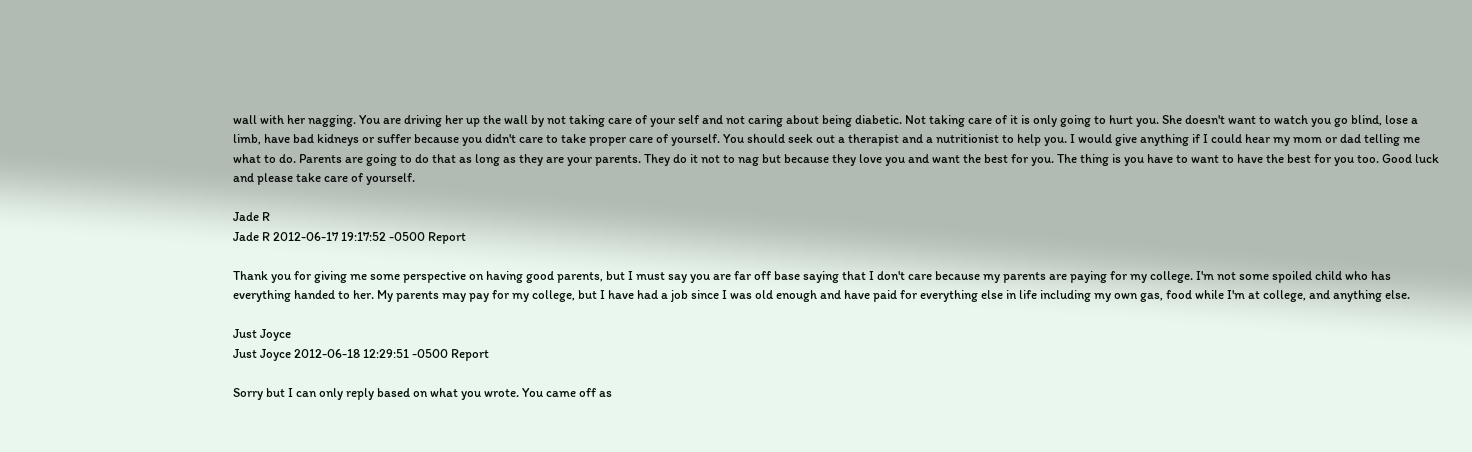wall with her nagging. You are driving her up the wall by not taking care of your self and not caring about being diabetic. Not taking care of it is only going to hurt you. She doesn't want to watch you go blind, lose a limb, have bad kidneys or suffer because you didn't care to take proper care of yourself. You should seek out a therapist and a nutritionist to help you. I would give anything if I could hear my mom or dad telling me what to do. Parents are going to do that as long as they are your parents. They do it not to nag but because they love you and want the best for you. The thing is you have to want to have the best for you too. Good luck and please take care of yourself.

Jade R
Jade R 2012-06-17 19:17:52 -0500 Report

Thank you for giving me some perspective on having good parents, but I must say you are far off base saying that I don't care because my parents are paying for my college. I'm not some spoiled child who has everything handed to her. My parents may pay for my college, but I have had a job since I was old enough and have paid for everything else in life including my own gas, food while I'm at college, and anything else.

Just Joyce
Just Joyce 2012-06-18 12:29:51 -0500 Report

Sorry but I can only reply based on what you wrote. You came off as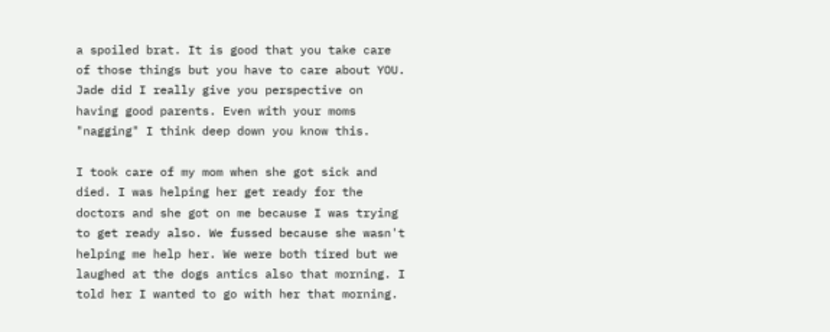a spoiled brat. It is good that you take care of those things but you have to care about YOU. Jade did I really give you perspective on having good parents. Even with your moms "nagging" I think deep down you know this.

I took care of my mom when she got sick and died. I was helping her get ready for the doctors and she got on me because I was trying to get ready also. We fussed because she wasn't helping me help her. We were both tired but we laughed at the dogs antics also that morning. I told her I wanted to go with her that morning.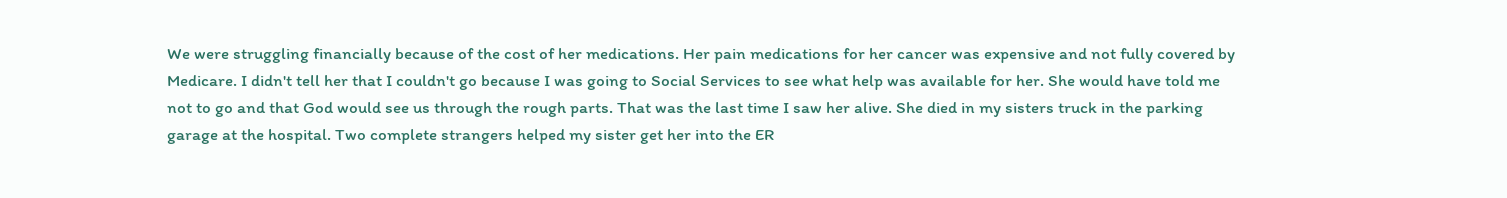We were struggling financially because of the cost of her medications. Her pain medications for her cancer was expensive and not fully covered by Medicare. I didn't tell her that I couldn't go because I was going to Social Services to see what help was available for her. She would have told me not to go and that God would see us through the rough parts. That was the last time I saw her alive. She died in my sisters truck in the parking garage at the hospital. Two complete strangers helped my sister get her into the ER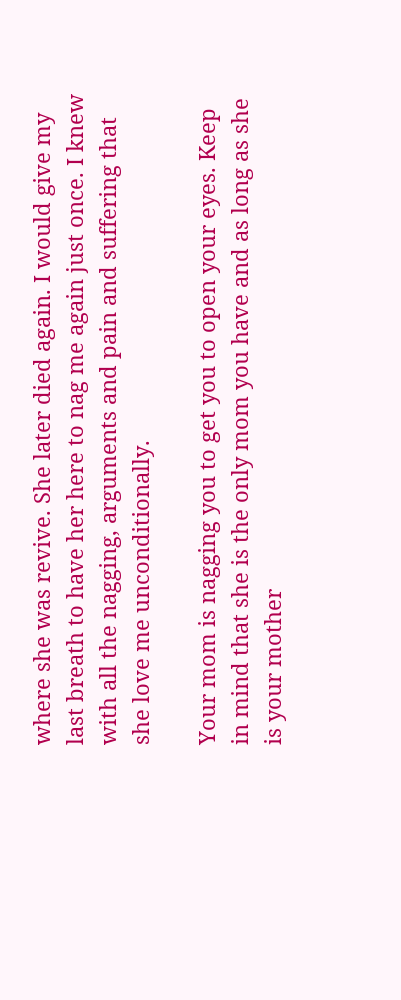where she was revive. She later died again. I would give my last breath to have her here to nag me again just once. I knew with all the nagging, arguments and pain and suffering that she love me unconditionally.

Your mom is nagging you to get you to open your eyes. Keep in mind that she is the only mom you have and as long as she is your mother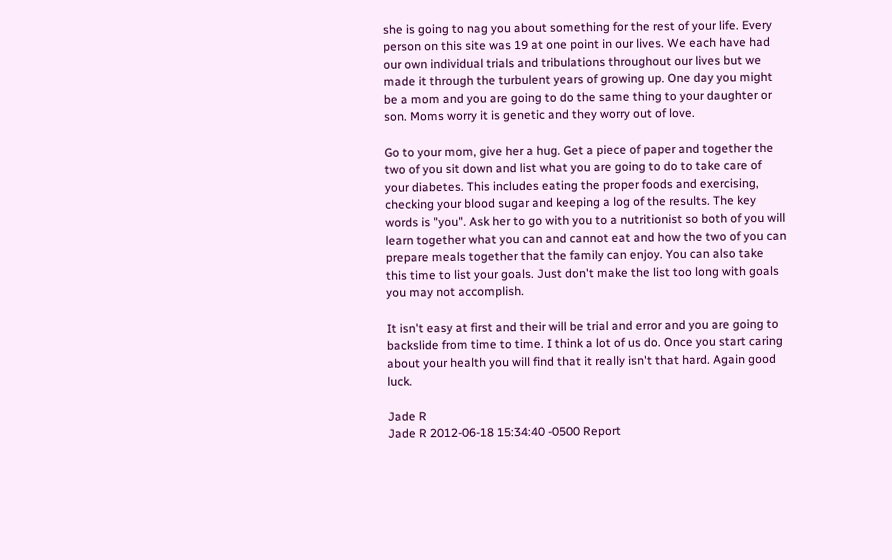she is going to nag you about something for the rest of your life. Every person on this site was 19 at one point in our lives. We each have had our own individual trials and tribulations throughout our lives but we made it through the turbulent years of growing up. One day you might be a mom and you are going to do the same thing to your daughter or son. Moms worry it is genetic and they worry out of love.

Go to your mom, give her a hug. Get a piece of paper and together the two of you sit down and list what you are going to do to take care of your diabetes. This includes eating the proper foods and exercising, checking your blood sugar and keeping a log of the results. The key words is "you". Ask her to go with you to a nutritionist so both of you will learn together what you can and cannot eat and how the two of you can prepare meals together that the family can enjoy. You can also take this time to list your goals. Just don't make the list too long with goals you may not accomplish.

It isn't easy at first and their will be trial and error and you are going to backslide from time to time. I think a lot of us do. Once you start caring about your health you will find that it really isn't that hard. Again good luck.

Jade R
Jade R 2012-06-18 15:34:40 -0500 Report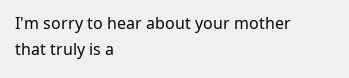I'm sorry to hear about your mother that truly is a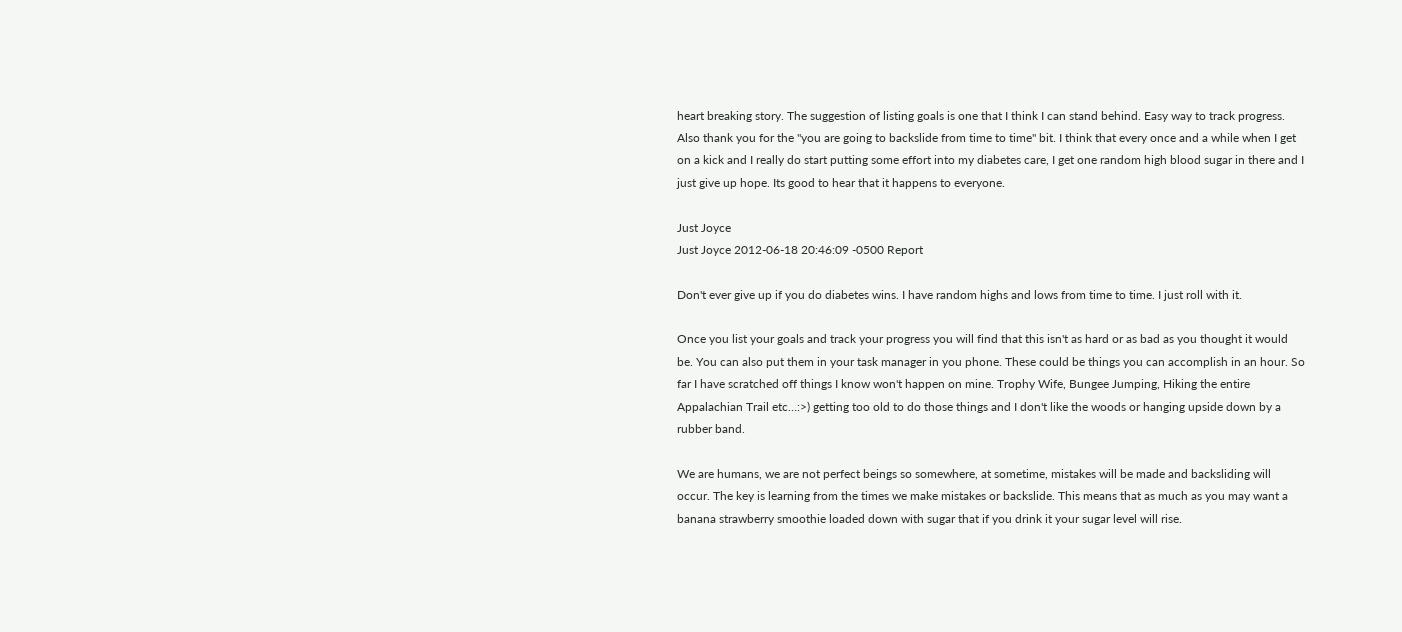heart breaking story. The suggestion of listing goals is one that I think I can stand behind. Easy way to track progress. Also thank you for the "you are going to backslide from time to time" bit. I think that every once and a while when I get on a kick and I really do start putting some effort into my diabetes care, I get one random high blood sugar in there and I just give up hope. Its good to hear that it happens to everyone.

Just Joyce
Just Joyce 2012-06-18 20:46:09 -0500 Report

Don't ever give up if you do diabetes wins. I have random highs and lows from time to time. I just roll with it.

Once you list your goals and track your progress you will find that this isn't as hard or as bad as you thought it would be. You can also put them in your task manager in you phone. These could be things you can accomplish in an hour. So far I have scratched off things I know won't happen on mine. Trophy Wife, Bungee Jumping, Hiking the entire Appalachian Trail etc…:>) getting too old to do those things and I don't like the woods or hanging upside down by a rubber band.

We are humans, we are not perfect beings so somewhere, at sometime, mistakes will be made and backsliding will occur. The key is learning from the times we make mistakes or backslide. This means that as much as you may want a banana strawberry smoothie loaded down with sugar that if you drink it your sugar level will rise.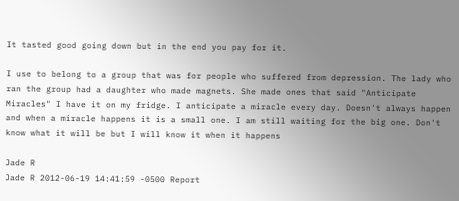It tasted good going down but in the end you pay for it.

I use to belong to a group that was for people who suffered from depression. The lady who ran the group had a daughter who made magnets. She made ones that said "Anticipate Miracles" I have it on my fridge. I anticipate a miracle every day. Doesn't always happen and when a miracle happens it is a small one. I am still waiting for the big one. Don't know what it will be but I will know it when it happens

Jade R
Jade R 2012-06-19 14:41:59 -0500 Report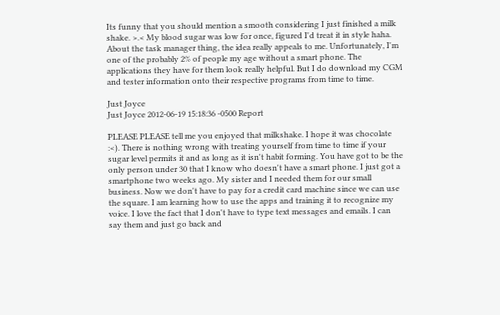Its funny that you should mention a smooth considering I just finished a milk shake. >.< My blood sugar was low for once, figured I'd treat it in style haha. About the task manager thing, the idea really appeals to me. Unfortunately, I'm one of the probably 2% of people my age without a smart phone. The applications they have for them look really helpful. But I do download my CGM and tester information onto their respective programs from time to time.

Just Joyce
Just Joyce 2012-06-19 15:18:36 -0500 Report

PLEASE PLEASE tell me you enjoyed that milkshake. I hope it was chocolate :<). There is nothing wrong with treating yourself from time to time if your sugar level permits it and as long as it isn't habit forming. You have got to be the only person under 30 that I know who doesn't have a smart phone. I just got a smartphone two weeks ago. My sister and I needed them for our small business. Now we don't have to pay for a credit card machine since we can use the square. I am learning how to use the apps and training it to recognize my voice. I love the fact that I don't have to type text messages and emails. I can say them and just go back and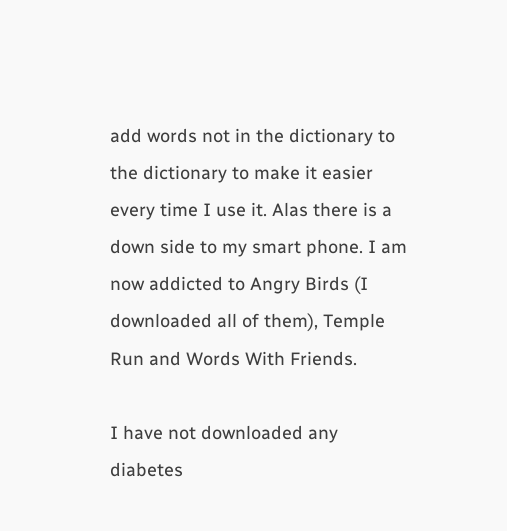add words not in the dictionary to the dictionary to make it easier every time I use it. Alas there is a down side to my smart phone. I am now addicted to Angry Birds (I downloaded all of them), Temple Run and Words With Friends.

I have not downloaded any diabetes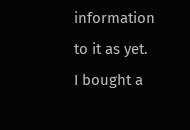information to it as yet. I bought a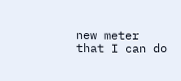new meter that I can do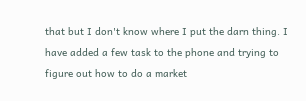that but I don't know where I put the darn thing. I have added a few task to the phone and trying to figure out how to do a market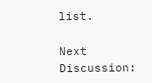list.

Next Discussion: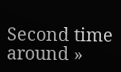Second time around »